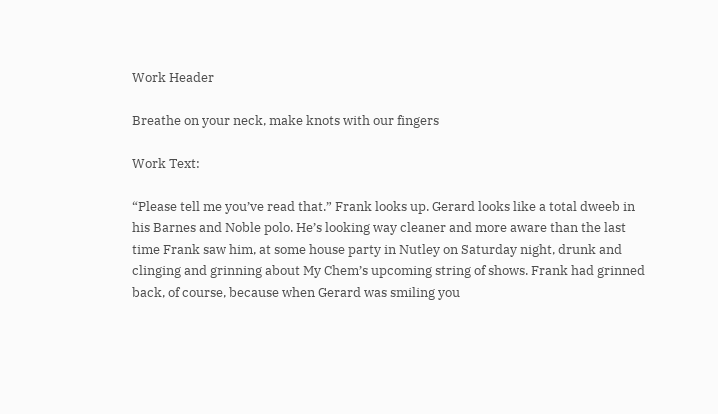Work Header

Breathe on your neck, make knots with our fingers

Work Text:

“Please tell me you’ve read that.” Frank looks up. Gerard looks like a total dweeb in his Barnes and Noble polo. He’s looking way cleaner and more aware than the last time Frank saw him, at some house party in Nutley on Saturday night, drunk and clinging and grinning about My Chem’s upcoming string of shows. Frank had grinned back, of course, because when Gerard was smiling you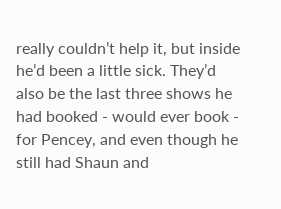really couldn’t help it, but inside he’d been a little sick. They’d also be the last three shows he had booked - would ever book - for Pencey, and even though he still had Shaun and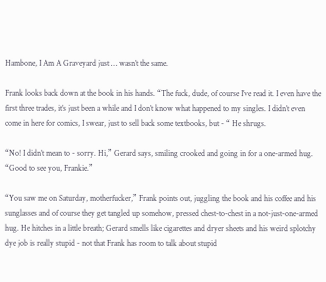Hambone, I Am A Graveyard just … wasn’t the same.

Frank looks back down at the book in his hands. “The fuck, dude, of course I’ve read it. I even have the first three trades, it’s just been a while and I don’t know what happened to my singles. I didn’t even come in here for comics, I swear, just to sell back some textbooks, but - “ He shrugs.

“No! I didn’t mean to - sorry. Hi,” Gerard says, smiling crooked and going in for a one-armed hug. “Good to see you, Frankie.”

“You saw me on Saturday, motherfucker,” Frank points out, juggling the book and his coffee and his sunglasses and of course they get tangled up somehow, pressed chest-to-chest in a not-just-one-armed hug. He hitches in a little breath; Gerard smells like cigarettes and dryer sheets and his weird splotchy dye job is really stupid - not that Frank has room to talk about stupid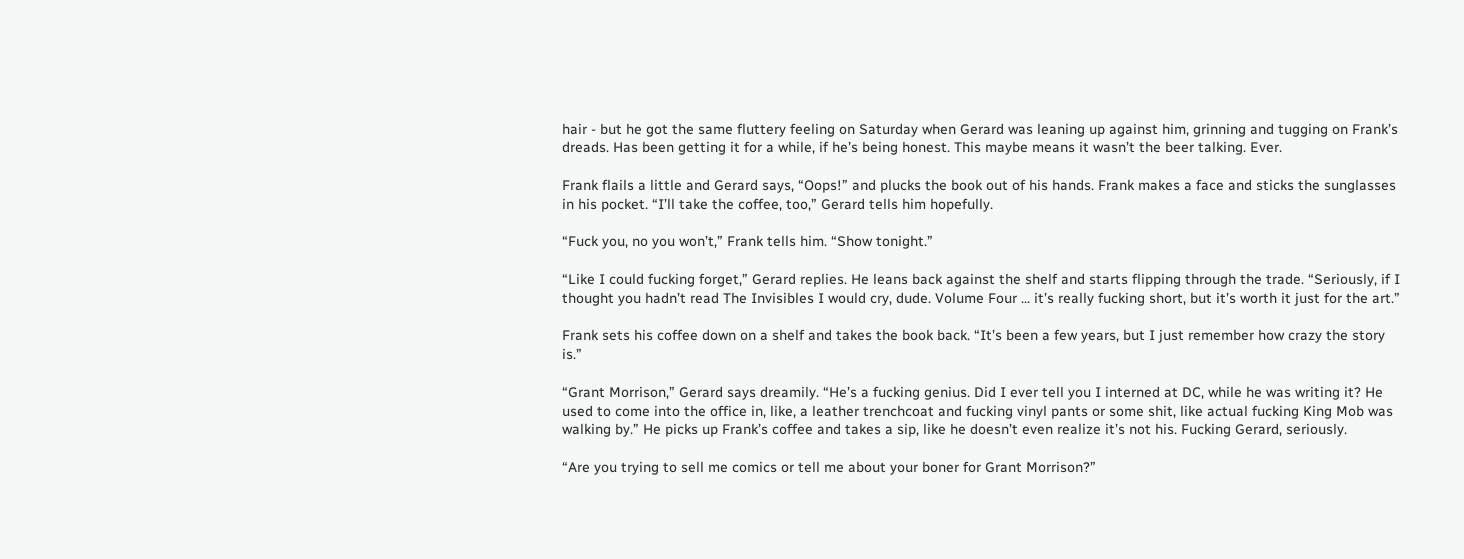hair - but he got the same fluttery feeling on Saturday when Gerard was leaning up against him, grinning and tugging on Frank’s dreads. Has been getting it for a while, if he’s being honest. This maybe means it wasn’t the beer talking. Ever.

Frank flails a little and Gerard says, “Oops!” and plucks the book out of his hands. Frank makes a face and sticks the sunglasses in his pocket. “I’ll take the coffee, too,” Gerard tells him hopefully.

“Fuck you, no you won’t,” Frank tells him. “Show tonight.”

“Like I could fucking forget,” Gerard replies. He leans back against the shelf and starts flipping through the trade. “Seriously, if I thought you hadn’t read The Invisibles I would cry, dude. Volume Four ... it’s really fucking short, but it’s worth it just for the art.”

Frank sets his coffee down on a shelf and takes the book back. “It’s been a few years, but I just remember how crazy the story is.”

“Grant Morrison,” Gerard says dreamily. “He’s a fucking genius. Did I ever tell you I interned at DC, while he was writing it? He used to come into the office in, like, a leather trenchcoat and fucking vinyl pants or some shit, like actual fucking King Mob was walking by.” He picks up Frank’s coffee and takes a sip, like he doesn’t even realize it’s not his. Fucking Gerard, seriously.

“Are you trying to sell me comics or tell me about your boner for Grant Morrison?”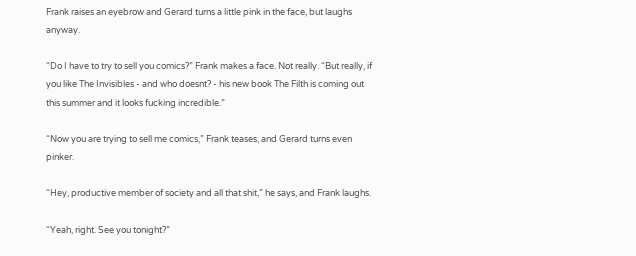Frank raises an eyebrow and Gerard turns a little pink in the face, but laughs anyway.

“Do I have to try to sell you comics?” Frank makes a face. Not really. “But really, if you like The Invisibles - and who doesnt? - his new book The Filth is coming out this summer and it looks fucking incredible.”

“Now you are trying to sell me comics,” Frank teases, and Gerard turns even pinker.

“Hey, productive member of society and all that shit,” he says, and Frank laughs.

“Yeah, right. See you tonight?”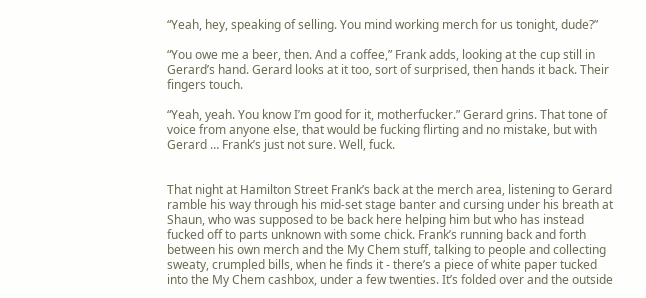“Yeah, hey, speaking of selling. You mind working merch for us tonight, dude?”

“You owe me a beer, then. And a coffee,” Frank adds, looking at the cup still in Gerard’s hand. Gerard looks at it too, sort of surprised, then hands it back. Their fingers touch.

“Yeah, yeah. You know I’m good for it, motherfucker.” Gerard grins. That tone of voice from anyone else, that would be fucking flirting and no mistake, but with Gerard … Frank’s just not sure. Well, fuck.


That night at Hamilton Street Frank’s back at the merch area, listening to Gerard ramble his way through his mid-set stage banter and cursing under his breath at Shaun, who was supposed to be back here helping him but who has instead fucked off to parts unknown with some chick. Frank’s running back and forth between his own merch and the My Chem stuff, talking to people and collecting sweaty, crumpled bills, when he finds it - there’s a piece of white paper tucked into the My Chem cashbox, under a few twenties. It’s folded over and the outside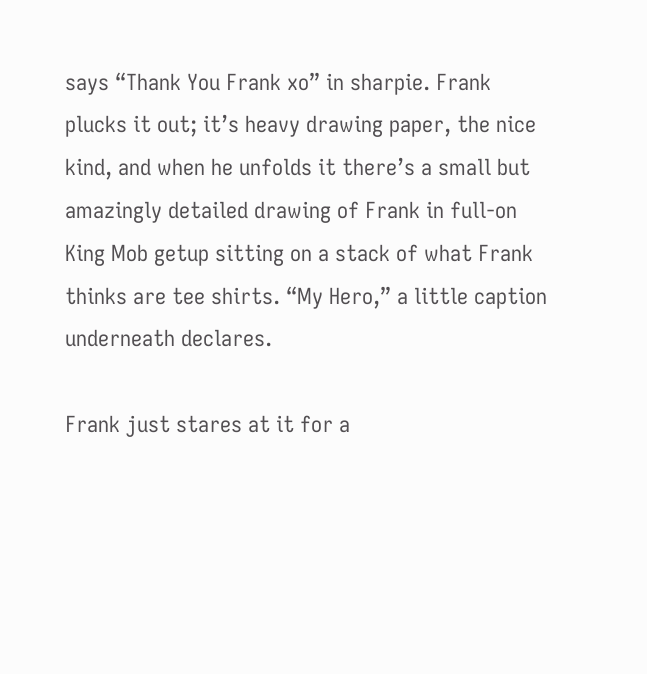says “Thank You Frank xo” in sharpie. Frank plucks it out; it’s heavy drawing paper, the nice kind, and when he unfolds it there’s a small but amazingly detailed drawing of Frank in full-on King Mob getup sitting on a stack of what Frank thinks are tee shirts. “My Hero,” a little caption underneath declares.

Frank just stares at it for a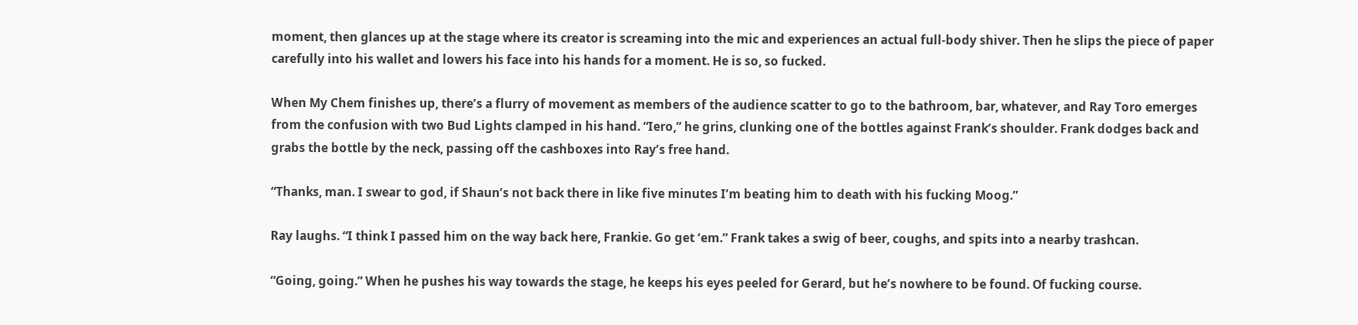moment, then glances up at the stage where its creator is screaming into the mic and experiences an actual full-body shiver. Then he slips the piece of paper carefully into his wallet and lowers his face into his hands for a moment. He is so, so fucked.

When My Chem finishes up, there’s a flurry of movement as members of the audience scatter to go to the bathroom, bar, whatever, and Ray Toro emerges from the confusion with two Bud Lights clamped in his hand. “Iero,” he grins, clunking one of the bottles against Frank’s shoulder. Frank dodges back and grabs the bottle by the neck, passing off the cashboxes into Ray’s free hand.

“Thanks, man. I swear to god, if Shaun’s not back there in like five minutes I’m beating him to death with his fucking Moog.”

Ray laughs. “I think I passed him on the way back here, Frankie. Go get ‘em.” Frank takes a swig of beer, coughs, and spits into a nearby trashcan.

“Going, going.” When he pushes his way towards the stage, he keeps his eyes peeled for Gerard, but he’s nowhere to be found. Of fucking course.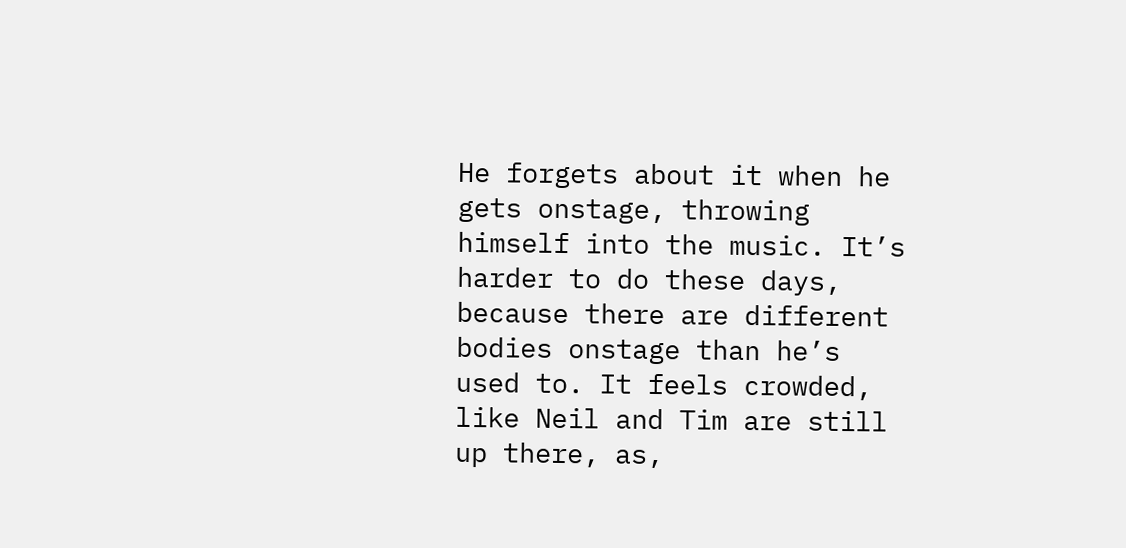He forgets about it when he gets onstage, throwing himself into the music. It’s harder to do these days, because there are different bodies onstage than he’s used to. It feels crowded, like Neil and Tim are still up there, as,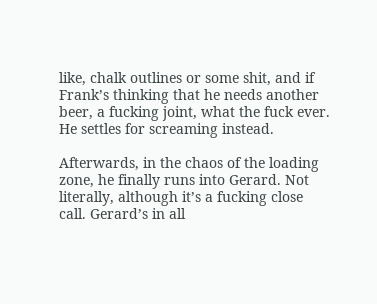like, chalk outlines or some shit, and if Frank’s thinking that he needs another beer, a fucking joint, what the fuck ever. He settles for screaming instead.

Afterwards, in the chaos of the loading zone, he finally runs into Gerard. Not literally, although it’s a fucking close call. Gerard’s in all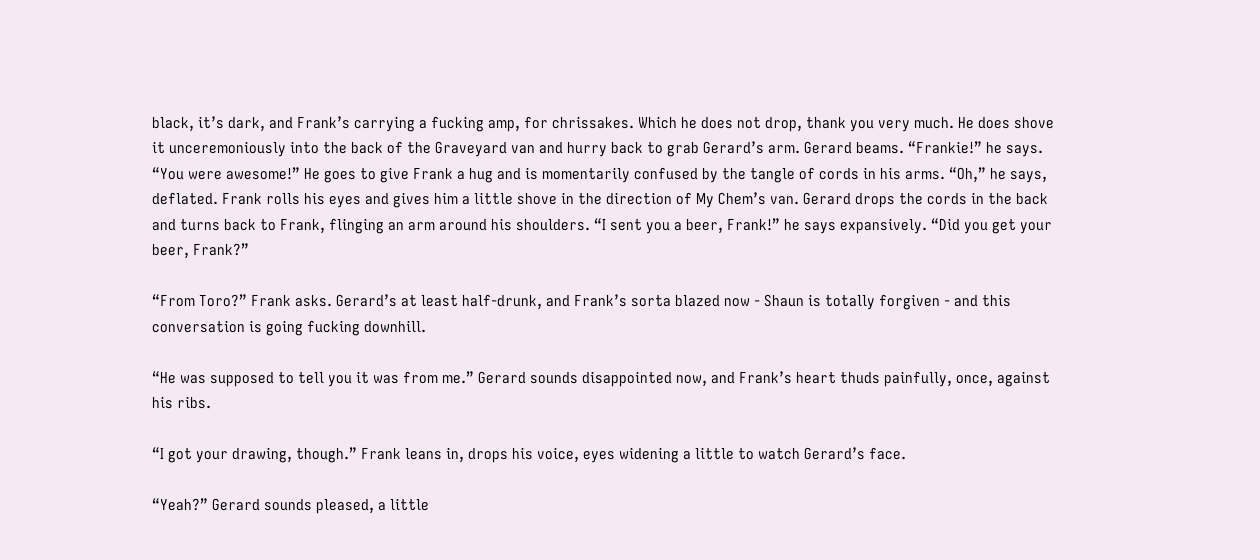black, it’s dark, and Frank’s carrying a fucking amp, for chrissakes. Which he does not drop, thank you very much. He does shove it unceremoniously into the back of the Graveyard van and hurry back to grab Gerard’s arm. Gerard beams. “Frankie!” he says. “You were awesome!” He goes to give Frank a hug and is momentarily confused by the tangle of cords in his arms. “Oh,” he says, deflated. Frank rolls his eyes and gives him a little shove in the direction of My Chem’s van. Gerard drops the cords in the back and turns back to Frank, flinging an arm around his shoulders. “I sent you a beer, Frank!” he says expansively. “Did you get your beer, Frank?”

“From Toro?” Frank asks. Gerard’s at least half-drunk, and Frank’s sorta blazed now - Shaun is totally forgiven - and this conversation is going fucking downhill.

“He was supposed to tell you it was from me.” Gerard sounds disappointed now, and Frank’s heart thuds painfully, once, against his ribs.

“I got your drawing, though.” Frank leans in, drops his voice, eyes widening a little to watch Gerard’s face.

“Yeah?” Gerard sounds pleased, a little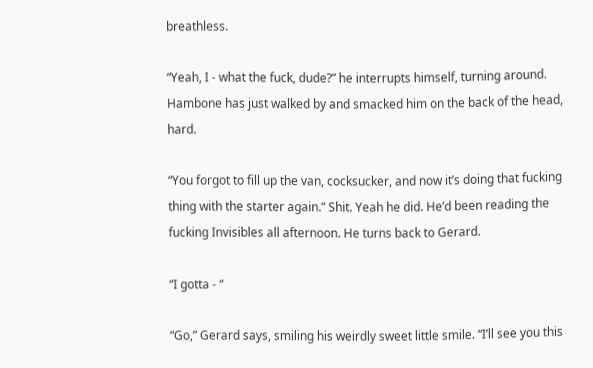breathless.

“Yeah, I - what the fuck, dude?” he interrupts himself, turning around. Hambone has just walked by and smacked him on the back of the head, hard.

“You forgot to fill up the van, cocksucker, and now it’s doing that fucking thing with the starter again.” Shit. Yeah he did. He’d been reading the fucking Invisibles all afternoon. He turns back to Gerard.

“I gotta - “

“Go,” Gerard says, smiling his weirdly sweet little smile. “I’ll see you this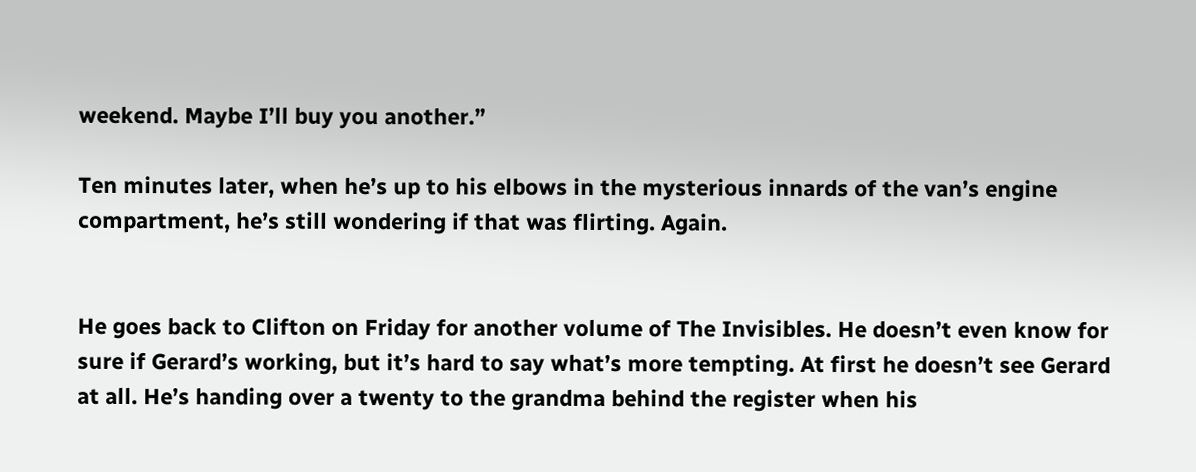weekend. Maybe I’ll buy you another.”

Ten minutes later, when he’s up to his elbows in the mysterious innards of the van’s engine compartment, he’s still wondering if that was flirting. Again.


He goes back to Clifton on Friday for another volume of The Invisibles. He doesn’t even know for sure if Gerard’s working, but it’s hard to say what’s more tempting. At first he doesn’t see Gerard at all. He’s handing over a twenty to the grandma behind the register when his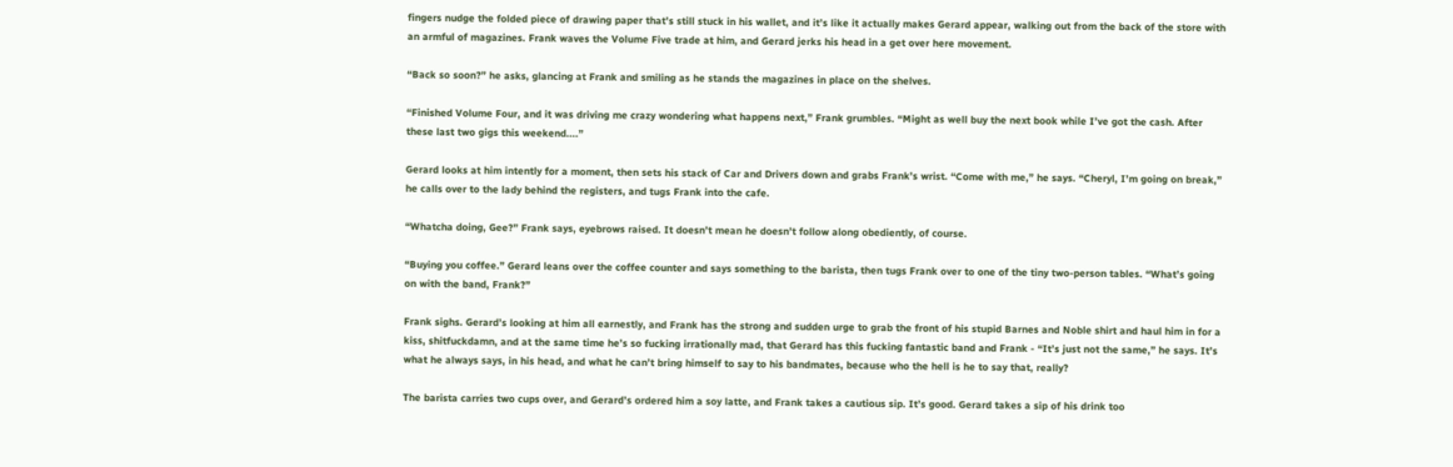fingers nudge the folded piece of drawing paper that’s still stuck in his wallet, and it’s like it actually makes Gerard appear, walking out from the back of the store with an armful of magazines. Frank waves the Volume Five trade at him, and Gerard jerks his head in a get over here movement.

“Back so soon?” he asks, glancing at Frank and smiling as he stands the magazines in place on the shelves.

“Finished Volume Four, and it was driving me crazy wondering what happens next,” Frank grumbles. “Might as well buy the next book while I’ve got the cash. After these last two gigs this weekend....”

Gerard looks at him intently for a moment, then sets his stack of Car and Drivers down and grabs Frank’s wrist. “Come with me,” he says. “Cheryl, I’m going on break,” he calls over to the lady behind the registers, and tugs Frank into the cafe.

“Whatcha doing, Gee?” Frank says, eyebrows raised. It doesn’t mean he doesn’t follow along obediently, of course.

“Buying you coffee.” Gerard leans over the coffee counter and says something to the barista, then tugs Frank over to one of the tiny two-person tables. “What’s going on with the band, Frank?”

Frank sighs. Gerard’s looking at him all earnestly, and Frank has the strong and sudden urge to grab the front of his stupid Barnes and Noble shirt and haul him in for a kiss, shitfuckdamn, and at the same time he’s so fucking irrationally mad, that Gerard has this fucking fantastic band and Frank - “It’s just not the same,” he says. It’s what he always says, in his head, and what he can’t bring himself to say to his bandmates, because who the hell is he to say that, really?

The barista carries two cups over, and Gerard’s ordered him a soy latte, and Frank takes a cautious sip. It’s good. Gerard takes a sip of his drink too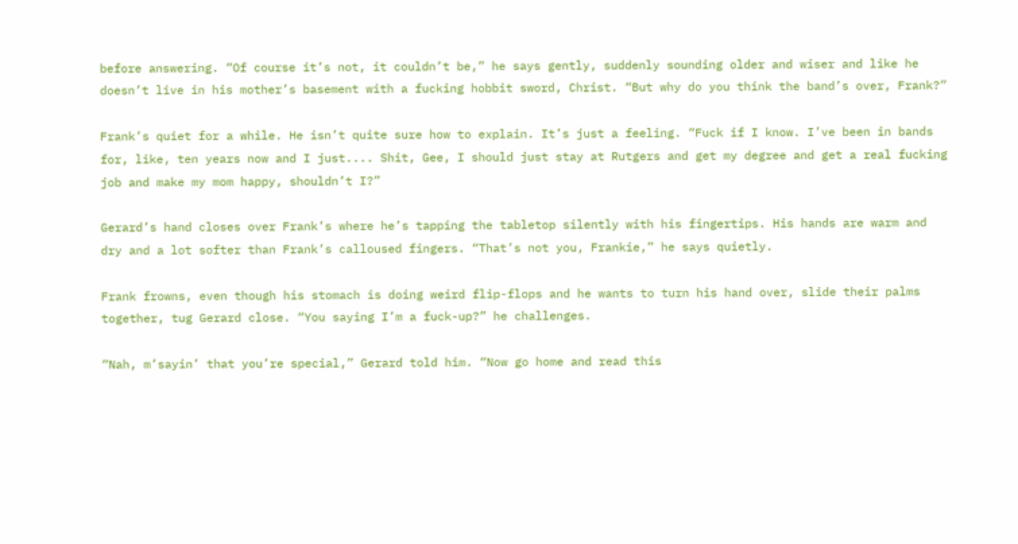before answering. “Of course it’s not, it couldn’t be,” he says gently, suddenly sounding older and wiser and like he doesn’t live in his mother’s basement with a fucking hobbit sword, Christ. “But why do you think the band’s over, Frank?”

Frank’s quiet for a while. He isn’t quite sure how to explain. It’s just a feeling. “Fuck if I know. I’ve been in bands for, like, ten years now and I just.... Shit, Gee, I should just stay at Rutgers and get my degree and get a real fucking job and make my mom happy, shouldn’t I?”

Gerard’s hand closes over Frank’s where he’s tapping the tabletop silently with his fingertips. His hands are warm and dry and a lot softer than Frank’s calloused fingers. “That’s not you, Frankie,” he says quietly.

Frank frowns, even though his stomach is doing weird flip-flops and he wants to turn his hand over, slide their palms together, tug Gerard close. “You saying I’m a fuck-up?” he challenges.

“Nah, m’sayin’ that you’re special,” Gerard told him. “Now go home and read this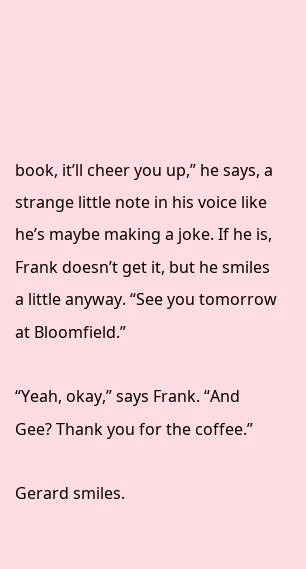book, it’ll cheer you up,” he says, a strange little note in his voice like he’s maybe making a joke. If he is, Frank doesn’t get it, but he smiles a little anyway. “See you tomorrow at Bloomfield.”

“Yeah, okay,” says Frank. “And Gee? Thank you for the coffee.”

Gerard smiles.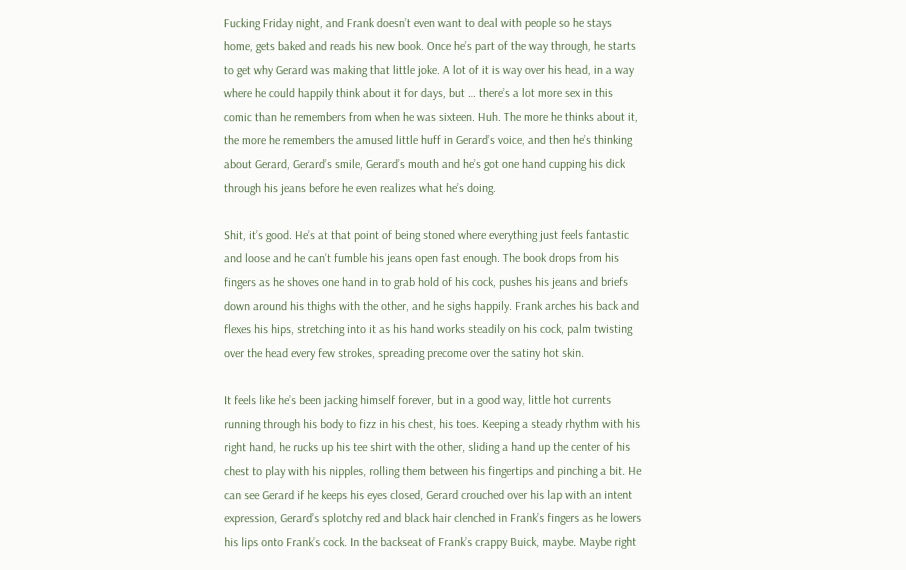Fucking Friday night, and Frank doesn’t even want to deal with people so he stays home, gets baked and reads his new book. Once he’s part of the way through, he starts to get why Gerard was making that little joke. A lot of it is way over his head, in a way where he could happily think about it for days, but … there’s a lot more sex in this comic than he remembers from when he was sixteen. Huh. The more he thinks about it, the more he remembers the amused little huff in Gerard’s voice, and then he’s thinking about Gerard, Gerard’s smile, Gerard’s mouth and he’s got one hand cupping his dick through his jeans before he even realizes what he’s doing.

Shit, it’s good. He’s at that point of being stoned where everything just feels fantastic and loose and he can’t fumble his jeans open fast enough. The book drops from his fingers as he shoves one hand in to grab hold of his cock, pushes his jeans and briefs down around his thighs with the other, and he sighs happily. Frank arches his back and flexes his hips, stretching into it as his hand works steadily on his cock, palm twisting over the head every few strokes, spreading precome over the satiny hot skin.

It feels like he’s been jacking himself forever, but in a good way, little hot currents running through his body to fizz in his chest, his toes. Keeping a steady rhythm with his right hand, he rucks up his tee shirt with the other, sliding a hand up the center of his chest to play with his nipples, rolling them between his fingertips and pinching a bit. He can see Gerard if he keeps his eyes closed, Gerard crouched over his lap with an intent expression, Gerard’s splotchy red and black hair clenched in Frank’s fingers as he lowers his lips onto Frank’s cock. In the backseat of Frank’s crappy Buick, maybe. Maybe right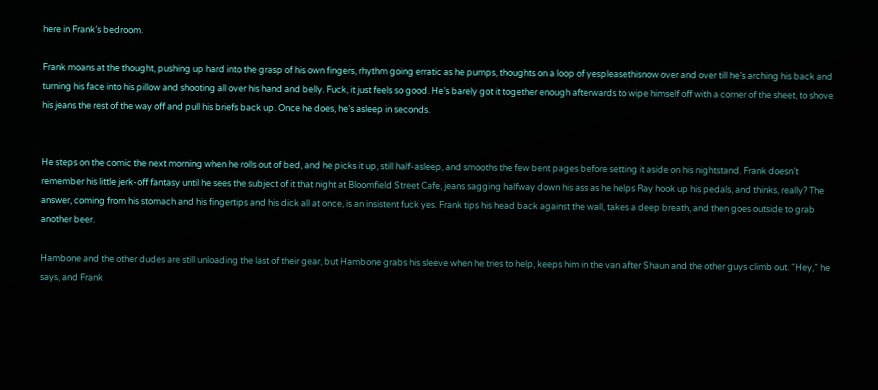here in Frank’s bedroom.

Frank moans at the thought, pushing up hard into the grasp of his own fingers, rhythm going erratic as he pumps, thoughts on a loop of yespleasethisnow over and over till he’s arching his back and turning his face into his pillow and shooting all over his hand and belly. Fuck, it just feels so good. He’s barely got it together enough afterwards to wipe himself off with a corner of the sheet, to shove his jeans the rest of the way off and pull his briefs back up. Once he does, he’s asleep in seconds.


He steps on the comic the next morning when he rolls out of bed, and he picks it up, still half-asleep, and smooths the few bent pages before setting it aside on his nightstand. Frank doesn’t remember his little jerk-off fantasy until he sees the subject of it that night at Bloomfield Street Cafe, jeans sagging halfway down his ass as he helps Ray hook up his pedals, and thinks, really? The answer, coming from his stomach and his fingertips and his dick all at once, is an insistent fuck yes. Frank tips his head back against the wall, takes a deep breath, and then goes outside to grab another beer.

Hambone and the other dudes are still unloading the last of their gear, but Hambone grabs his sleeve when he tries to help, keeps him in the van after Shaun and the other guys climb out. “Hey,” he says, and Frank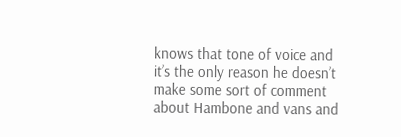knows that tone of voice and it’s the only reason he doesn’t make some sort of comment about Hambone and vans and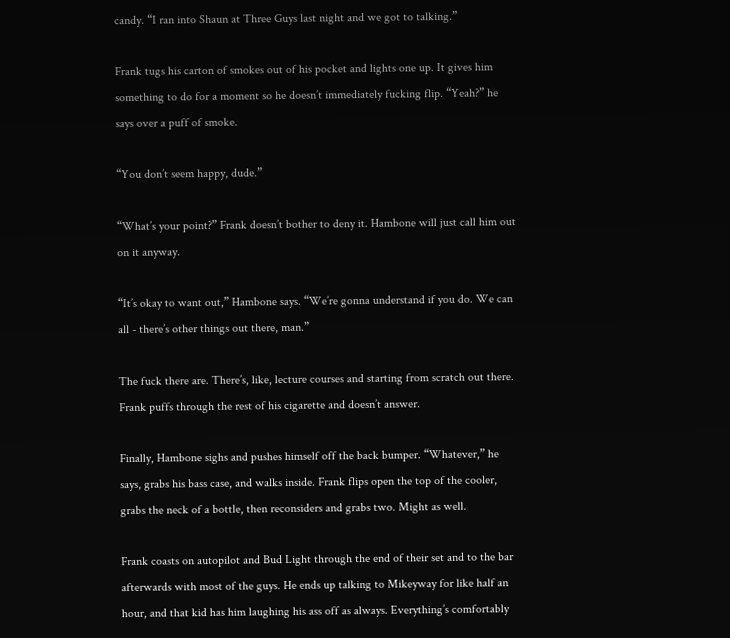candy. “I ran into Shaun at Three Guys last night and we got to talking.”

Frank tugs his carton of smokes out of his pocket and lights one up. It gives him something to do for a moment so he doesn’t immediately fucking flip. “Yeah?” he says over a puff of smoke.

“You don’t seem happy, dude.”

“What’s your point?” Frank doesn’t bother to deny it. Hambone will just call him out on it anyway.

“It’s okay to want out,” Hambone says. “We’re gonna understand if you do. We can all - there’s other things out there, man.”

The fuck there are. There’s, like, lecture courses and starting from scratch out there. Frank puffs through the rest of his cigarette and doesn’t answer.

Finally, Hambone sighs and pushes himself off the back bumper. “Whatever,” he says, grabs his bass case, and walks inside. Frank flips open the top of the cooler, grabs the neck of a bottle, then reconsiders and grabs two. Might as well.

Frank coasts on autopilot and Bud Light through the end of their set and to the bar afterwards with most of the guys. He ends up talking to Mikeyway for like half an hour, and that kid has him laughing his ass off as always. Everything’s comfortably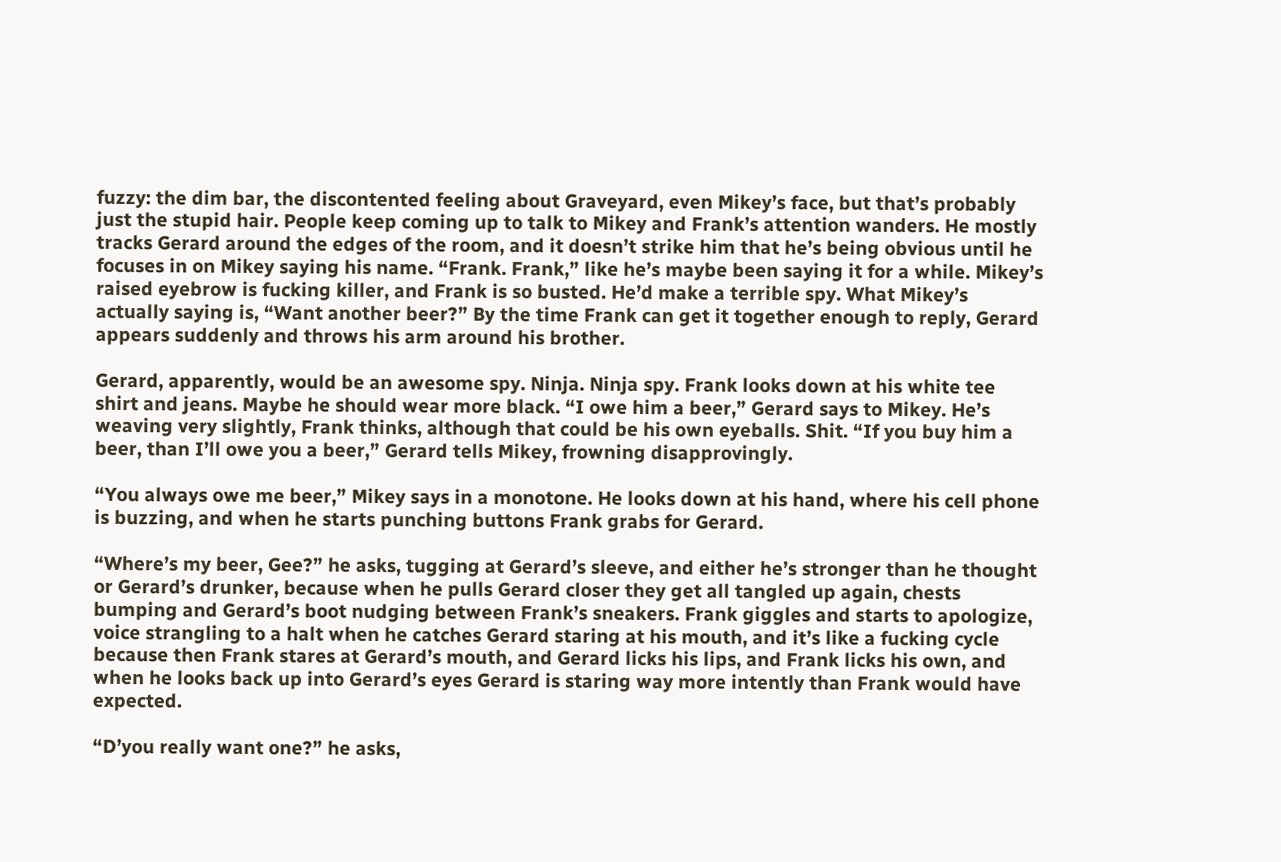fuzzy: the dim bar, the discontented feeling about Graveyard, even Mikey’s face, but that’s probably just the stupid hair. People keep coming up to talk to Mikey and Frank’s attention wanders. He mostly tracks Gerard around the edges of the room, and it doesn’t strike him that he’s being obvious until he focuses in on Mikey saying his name. “Frank. Frank,” like he’s maybe been saying it for a while. Mikey’s raised eyebrow is fucking killer, and Frank is so busted. He’d make a terrible spy. What Mikey’s actually saying is, “Want another beer?” By the time Frank can get it together enough to reply, Gerard appears suddenly and throws his arm around his brother.

Gerard, apparently, would be an awesome spy. Ninja. Ninja spy. Frank looks down at his white tee shirt and jeans. Maybe he should wear more black. “I owe him a beer,” Gerard says to Mikey. He’s weaving very slightly, Frank thinks, although that could be his own eyeballs. Shit. “If you buy him a beer, than I’ll owe you a beer,” Gerard tells Mikey, frowning disapprovingly.

“You always owe me beer,” Mikey says in a monotone. He looks down at his hand, where his cell phone is buzzing, and when he starts punching buttons Frank grabs for Gerard.

“Where’s my beer, Gee?” he asks, tugging at Gerard’s sleeve, and either he’s stronger than he thought or Gerard’s drunker, because when he pulls Gerard closer they get all tangled up again, chests bumping and Gerard’s boot nudging between Frank’s sneakers. Frank giggles and starts to apologize, voice strangling to a halt when he catches Gerard staring at his mouth, and it’s like a fucking cycle because then Frank stares at Gerard’s mouth, and Gerard licks his lips, and Frank licks his own, and when he looks back up into Gerard’s eyes Gerard is staring way more intently than Frank would have expected.

“D’you really want one?” he asks,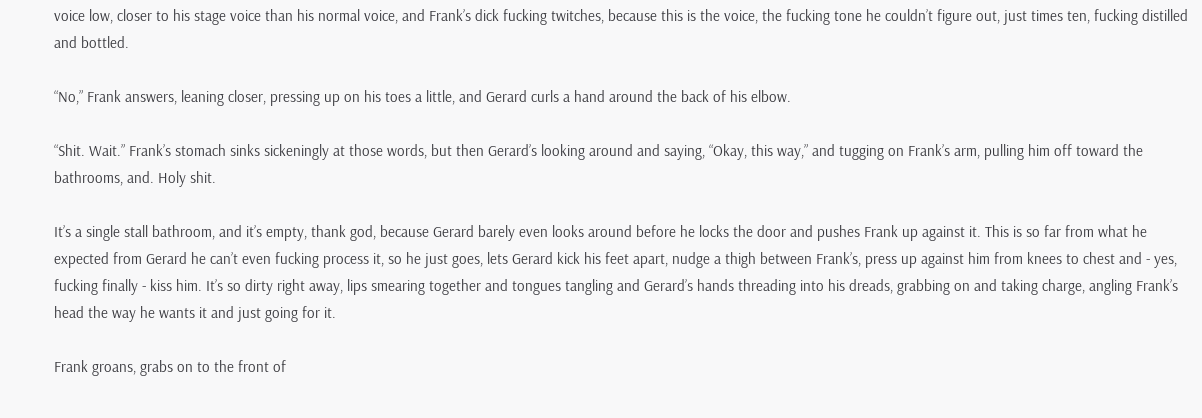voice low, closer to his stage voice than his normal voice, and Frank’s dick fucking twitches, because this is the voice, the fucking tone he couldn’t figure out, just times ten, fucking distilled and bottled.

“No,” Frank answers, leaning closer, pressing up on his toes a little, and Gerard curls a hand around the back of his elbow.

“Shit. Wait.” Frank’s stomach sinks sickeningly at those words, but then Gerard’s looking around and saying, “Okay, this way,” and tugging on Frank’s arm, pulling him off toward the bathrooms, and. Holy shit.

It’s a single stall bathroom, and it’s empty, thank god, because Gerard barely even looks around before he locks the door and pushes Frank up against it. This is so far from what he expected from Gerard he can’t even fucking process it, so he just goes, lets Gerard kick his feet apart, nudge a thigh between Frank’s, press up against him from knees to chest and - yes, fucking finally - kiss him. It’s so dirty right away, lips smearing together and tongues tangling and Gerard’s hands threading into his dreads, grabbing on and taking charge, angling Frank’s head the way he wants it and just going for it.

Frank groans, grabs on to the front of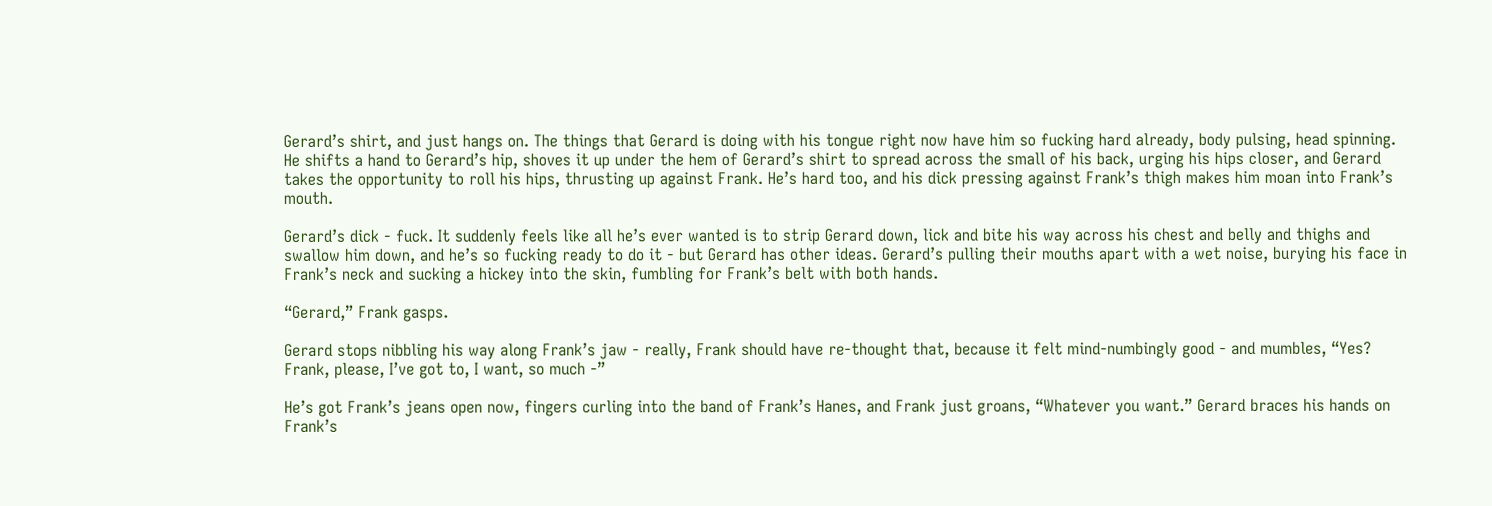Gerard’s shirt, and just hangs on. The things that Gerard is doing with his tongue right now have him so fucking hard already, body pulsing, head spinning. He shifts a hand to Gerard’s hip, shoves it up under the hem of Gerard’s shirt to spread across the small of his back, urging his hips closer, and Gerard takes the opportunity to roll his hips, thrusting up against Frank. He’s hard too, and his dick pressing against Frank’s thigh makes him moan into Frank’s mouth.

Gerard’s dick - fuck. It suddenly feels like all he’s ever wanted is to strip Gerard down, lick and bite his way across his chest and belly and thighs and swallow him down, and he’s so fucking ready to do it - but Gerard has other ideas. Gerard’s pulling their mouths apart with a wet noise, burying his face in Frank’s neck and sucking a hickey into the skin, fumbling for Frank’s belt with both hands.

“Gerard,” Frank gasps.

Gerard stops nibbling his way along Frank’s jaw - really, Frank should have re-thought that, because it felt mind-numbingly good - and mumbles, “Yes? Frank, please, I’ve got to, I want, so much -”

He’s got Frank’s jeans open now, fingers curling into the band of Frank’s Hanes, and Frank just groans, “Whatever you want.” Gerard braces his hands on Frank’s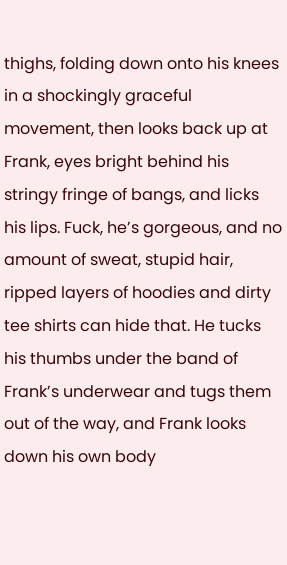thighs, folding down onto his knees in a shockingly graceful movement, then looks back up at Frank, eyes bright behind his stringy fringe of bangs, and licks his lips. Fuck, he’s gorgeous, and no amount of sweat, stupid hair, ripped layers of hoodies and dirty tee shirts can hide that. He tucks his thumbs under the band of Frank’s underwear and tugs them out of the way, and Frank looks down his own body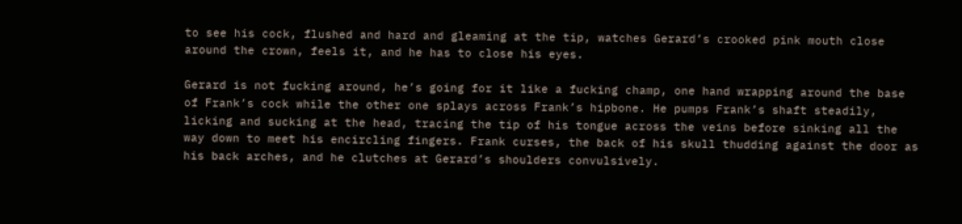to see his cock, flushed and hard and gleaming at the tip, watches Gerard’s crooked pink mouth close around the crown, feels it, and he has to close his eyes.

Gerard is not fucking around, he’s going for it like a fucking champ, one hand wrapping around the base of Frank’s cock while the other one splays across Frank’s hipbone. He pumps Frank’s shaft steadily, licking and sucking at the head, tracing the tip of his tongue across the veins before sinking all the way down to meet his encircling fingers. Frank curses, the back of his skull thudding against the door as his back arches, and he clutches at Gerard’s shoulders convulsively.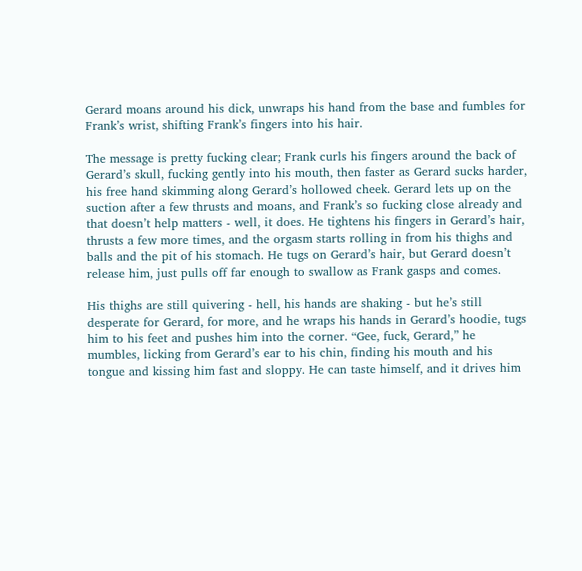Gerard moans around his dick, unwraps his hand from the base and fumbles for Frank’s wrist, shifting Frank’s fingers into his hair.

The message is pretty fucking clear; Frank curls his fingers around the back of Gerard’s skull, fucking gently into his mouth, then faster as Gerard sucks harder, his free hand skimming along Gerard’s hollowed cheek. Gerard lets up on the suction after a few thrusts and moans, and Frank’s so fucking close already and that doesn’t help matters - well, it does. He tightens his fingers in Gerard’s hair, thrusts a few more times, and the orgasm starts rolling in from his thighs and balls and the pit of his stomach. He tugs on Gerard’s hair, but Gerard doesn’t release him, just pulls off far enough to swallow as Frank gasps and comes.

His thighs are still quivering - hell, his hands are shaking - but he’s still desperate for Gerard, for more, and he wraps his hands in Gerard’s hoodie, tugs him to his feet and pushes him into the corner. “Gee, fuck, Gerard,” he mumbles, licking from Gerard’s ear to his chin, finding his mouth and his tongue and kissing him fast and sloppy. He can taste himself, and it drives him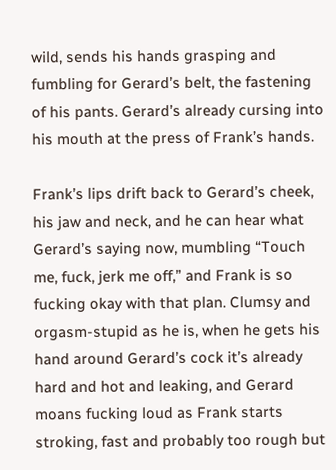wild, sends his hands grasping and fumbling for Gerard’s belt, the fastening of his pants. Gerard’s already cursing into his mouth at the press of Frank’s hands.

Frank’s lips drift back to Gerard’s cheek, his jaw and neck, and he can hear what Gerard’s saying now, mumbling “Touch me, fuck, jerk me off,” and Frank is so fucking okay with that plan. Clumsy and orgasm-stupid as he is, when he gets his hand around Gerard’s cock it’s already hard and hot and leaking, and Gerard moans fucking loud as Frank starts stroking, fast and probably too rough but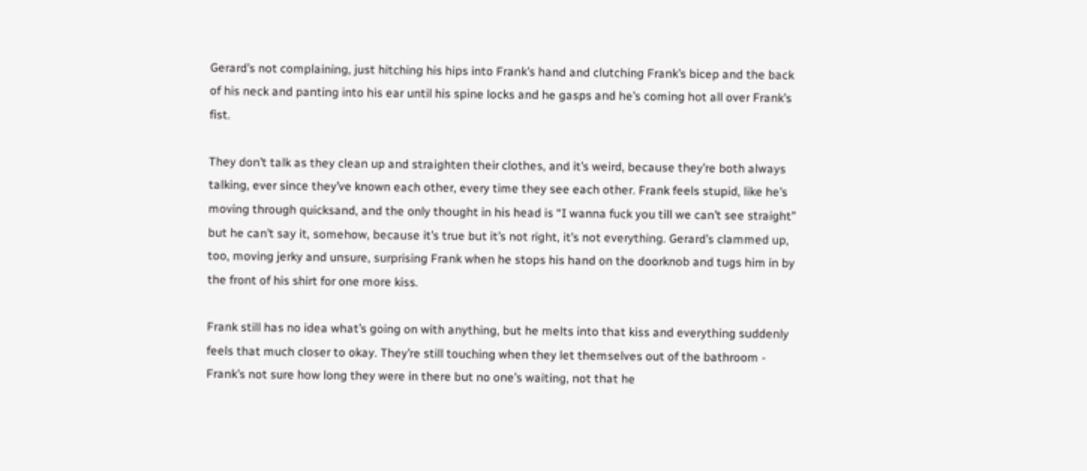Gerard’s not complaining, just hitching his hips into Frank’s hand and clutching Frank’s bicep and the back of his neck and panting into his ear until his spine locks and he gasps and he’s coming hot all over Frank’s fist.

They don’t talk as they clean up and straighten their clothes, and it’s weird, because they’re both always talking, ever since they’ve known each other, every time they see each other. Frank feels stupid, like he’s moving through quicksand, and the only thought in his head is “I wanna fuck you till we can’t see straight” but he can’t say it, somehow, because it’s true but it’s not right, it’s not everything. Gerard’s clammed up, too, moving jerky and unsure, surprising Frank when he stops his hand on the doorknob and tugs him in by the front of his shirt for one more kiss.

Frank still has no idea what’s going on with anything, but he melts into that kiss and everything suddenly feels that much closer to okay. They’re still touching when they let themselves out of the bathroom - Frank’s not sure how long they were in there but no one’s waiting, not that he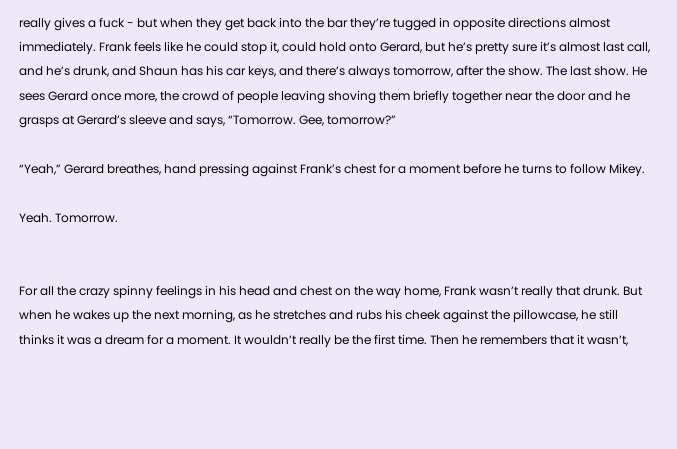really gives a fuck - but when they get back into the bar they’re tugged in opposite directions almost immediately. Frank feels like he could stop it, could hold onto Gerard, but he’s pretty sure it’s almost last call, and he’s drunk, and Shaun has his car keys, and there’s always tomorrow, after the show. The last show. He sees Gerard once more, the crowd of people leaving shoving them briefly together near the door and he grasps at Gerard’s sleeve and says, “Tomorrow. Gee, tomorrow?”

“Yeah,” Gerard breathes, hand pressing against Frank’s chest for a moment before he turns to follow Mikey.

Yeah. Tomorrow.


For all the crazy spinny feelings in his head and chest on the way home, Frank wasn’t really that drunk. But when he wakes up the next morning, as he stretches and rubs his cheek against the pillowcase, he still thinks it was a dream for a moment. It wouldn’t really be the first time. Then he remembers that it wasn’t,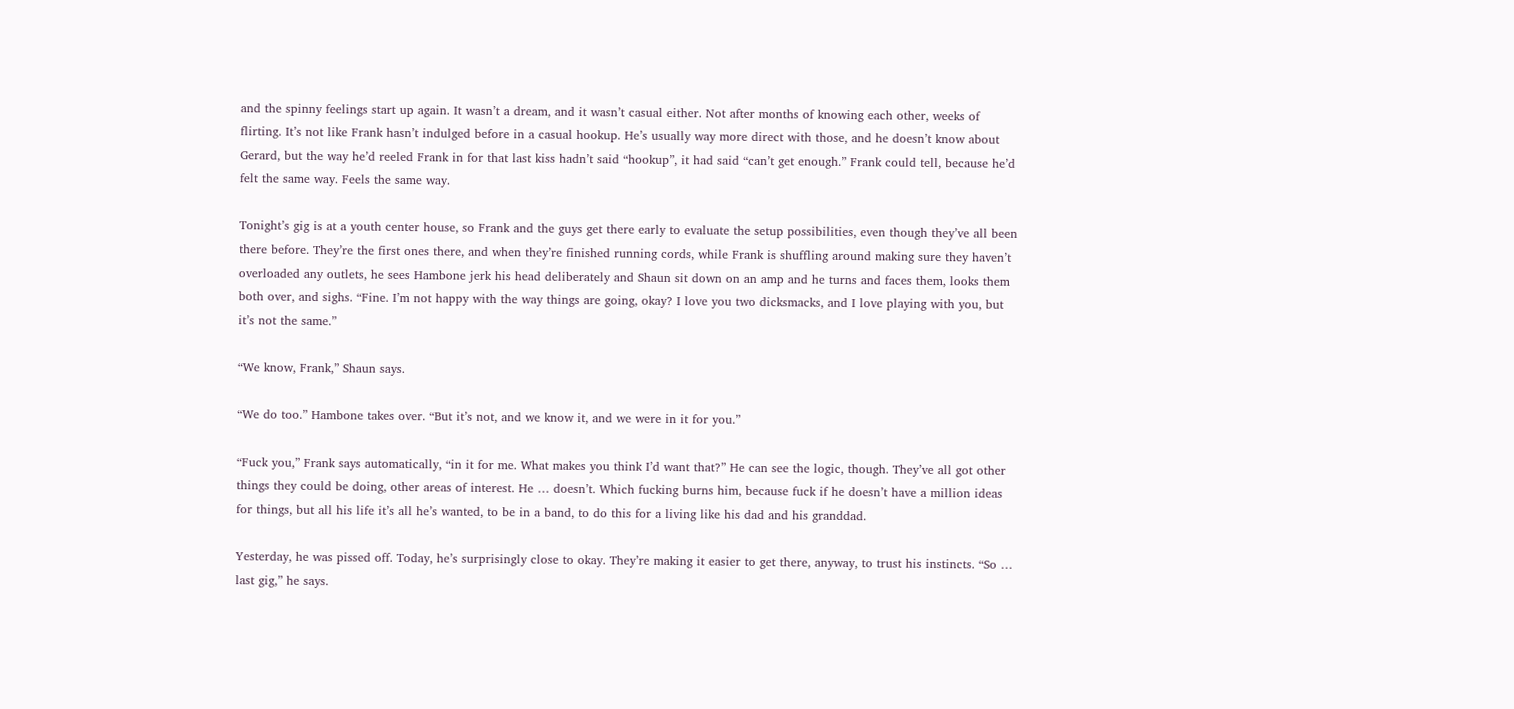and the spinny feelings start up again. It wasn’t a dream, and it wasn’t casual either. Not after months of knowing each other, weeks of flirting. It’s not like Frank hasn’t indulged before in a casual hookup. He’s usually way more direct with those, and he doesn’t know about Gerard, but the way he’d reeled Frank in for that last kiss hadn’t said “hookup”, it had said “can’t get enough.” Frank could tell, because he’d felt the same way. Feels the same way.

Tonight’s gig is at a youth center house, so Frank and the guys get there early to evaluate the setup possibilities, even though they’ve all been there before. They’re the first ones there, and when they’re finished running cords, while Frank is shuffling around making sure they haven’t overloaded any outlets, he sees Hambone jerk his head deliberately and Shaun sit down on an amp and he turns and faces them, looks them both over, and sighs. “Fine. I’m not happy with the way things are going, okay? I love you two dicksmacks, and I love playing with you, but it’s not the same.”

“We know, Frank,” Shaun says.

“We do too.” Hambone takes over. “But it’s not, and we know it, and we were in it for you.”

“Fuck you,” Frank says automatically, “in it for me. What makes you think I’d want that?” He can see the logic, though. They’ve all got other things they could be doing, other areas of interest. He … doesn’t. Which fucking burns him, because fuck if he doesn’t have a million ideas for things, but all his life it’s all he’s wanted, to be in a band, to do this for a living like his dad and his granddad.

Yesterday, he was pissed off. Today, he’s surprisingly close to okay. They’re making it easier to get there, anyway, to trust his instincts. “So … last gig,” he says.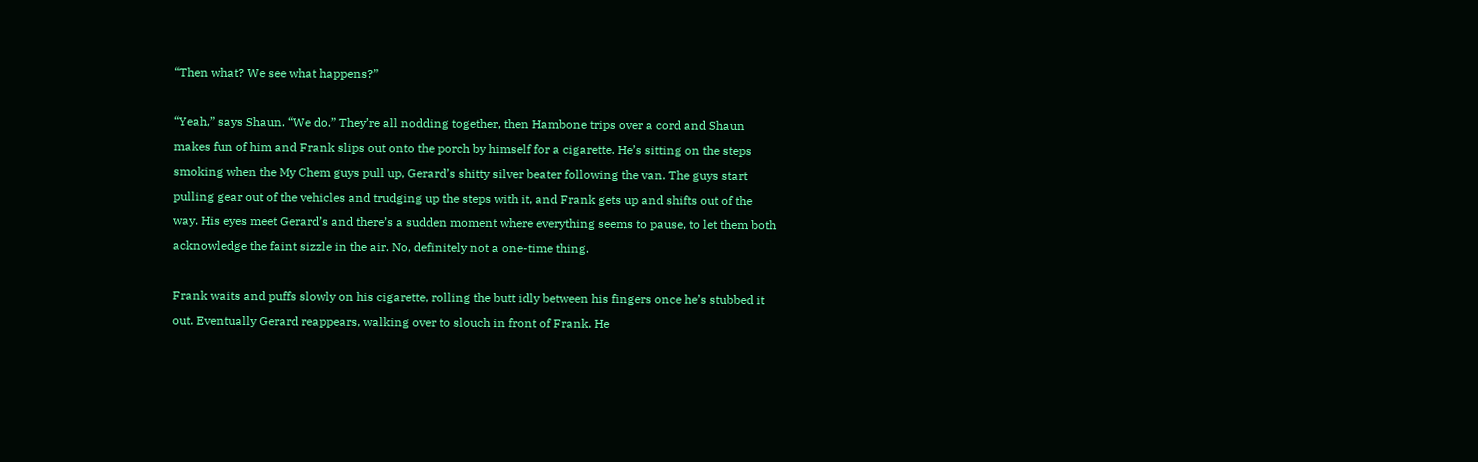“Then what? We see what happens?”

“Yeah,” says Shaun. “We do.” They’re all nodding together, then Hambone trips over a cord and Shaun makes fun of him and Frank slips out onto the porch by himself for a cigarette. He’s sitting on the steps smoking when the My Chem guys pull up, Gerard’s shitty silver beater following the van. The guys start pulling gear out of the vehicles and trudging up the steps with it, and Frank gets up and shifts out of the way. His eyes meet Gerard’s and there’s a sudden moment where everything seems to pause, to let them both acknowledge the faint sizzle in the air. No, definitely not a one-time thing.

Frank waits and puffs slowly on his cigarette, rolling the butt idly between his fingers once he’s stubbed it out. Eventually Gerard reappears, walking over to slouch in front of Frank. He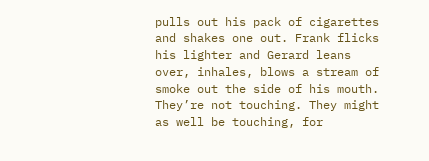pulls out his pack of cigarettes and shakes one out. Frank flicks his lighter and Gerard leans over, inhales, blows a stream of smoke out the side of his mouth. They’re not touching. They might as well be touching, for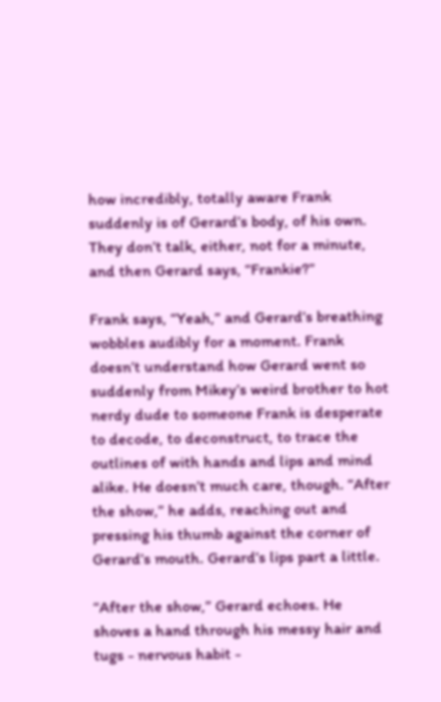how incredibly, totally aware Frank suddenly is of Gerard’s body, of his own. They don’t talk, either, not for a minute, and then Gerard says, “Frankie?”

Frank says, “Yeah,” and Gerard’s breathing wobbles audibly for a moment. Frank doesn’t understand how Gerard went so suddenly from Mikey’s weird brother to hot nerdy dude to someone Frank is desperate to decode, to deconstruct, to trace the outlines of with hands and lips and mind alike. He doesn’t much care, though. “After the show,” he adds, reaching out and pressing his thumb against the corner of Gerard’s mouth. Gerard’s lips part a little.

“After the show,” Gerard echoes. He shoves a hand through his messy hair and tugs - nervous habit -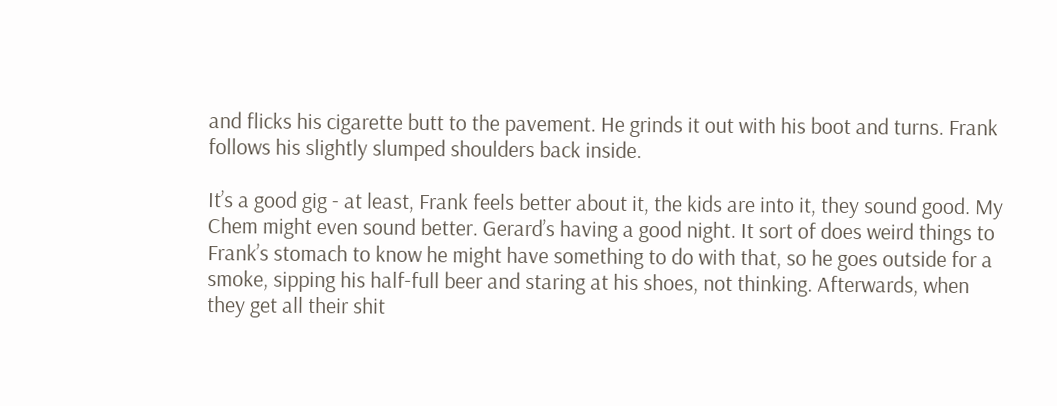and flicks his cigarette butt to the pavement. He grinds it out with his boot and turns. Frank follows his slightly slumped shoulders back inside.

It’s a good gig - at least, Frank feels better about it, the kids are into it, they sound good. My Chem might even sound better. Gerard’s having a good night. It sort of does weird things to Frank’s stomach to know he might have something to do with that, so he goes outside for a smoke, sipping his half-full beer and staring at his shoes, not thinking. Afterwards, when they get all their shit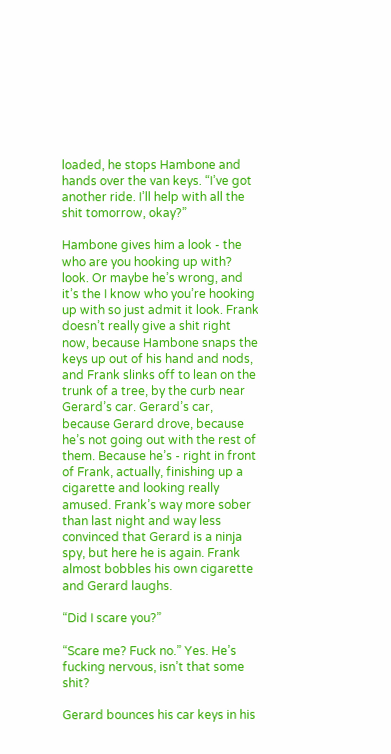loaded, he stops Hambone and hands over the van keys. “I’ve got another ride. I’ll help with all the shit tomorrow, okay?”

Hambone gives him a look - the who are you hooking up with? look. Or maybe he’s wrong, and it’s the I know who you’re hooking up with so just admit it look. Frank doesn’t really give a shit right now, because Hambone snaps the keys up out of his hand and nods, and Frank slinks off to lean on the trunk of a tree, by the curb near Gerard’s car. Gerard’s car, because Gerard drove, because he’s not going out with the rest of them. Because he’s - right in front of Frank, actually, finishing up a cigarette and looking really amused. Frank’s way more sober than last night and way less convinced that Gerard is a ninja spy, but here he is again. Frank almost bobbles his own cigarette and Gerard laughs.

“Did I scare you?”

“Scare me? Fuck no.” Yes. He’s fucking nervous, isn’t that some shit?

Gerard bounces his car keys in his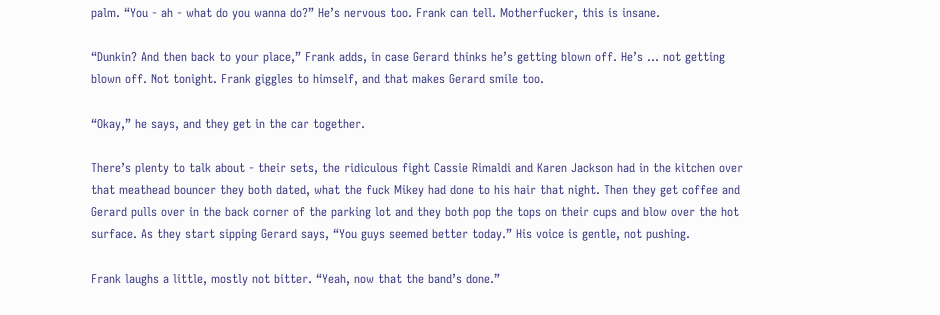palm. “You - ah - what do you wanna do?” He’s nervous too. Frank can tell. Motherfucker, this is insane.

“Dunkin? And then back to your place,” Frank adds, in case Gerard thinks he’s getting blown off. He’s … not getting blown off. Not tonight. Frank giggles to himself, and that makes Gerard smile too.

“Okay,” he says, and they get in the car together.

There’s plenty to talk about - their sets, the ridiculous fight Cassie Rimaldi and Karen Jackson had in the kitchen over that meathead bouncer they both dated, what the fuck Mikey had done to his hair that night. Then they get coffee and Gerard pulls over in the back corner of the parking lot and they both pop the tops on their cups and blow over the hot surface. As they start sipping Gerard says, “You guys seemed better today.” His voice is gentle, not pushing.

Frank laughs a little, mostly not bitter. “Yeah, now that the band’s done.”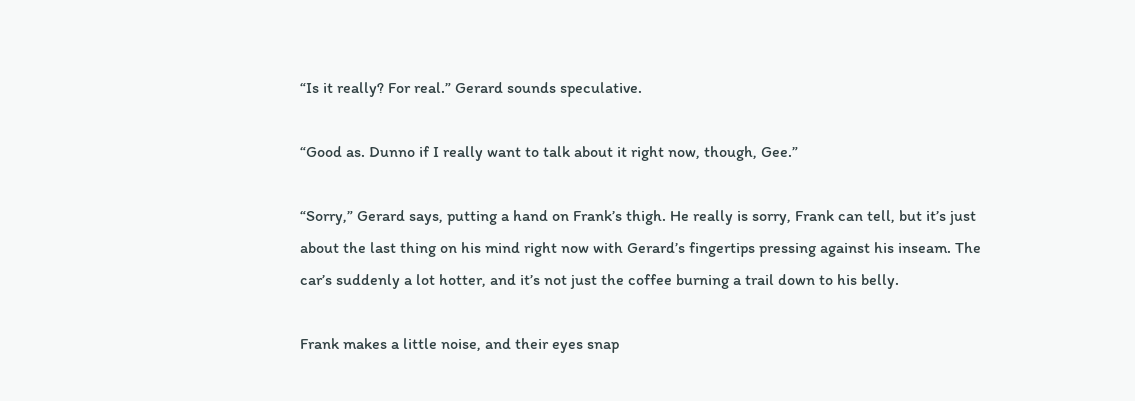“Is it really? For real.” Gerard sounds speculative.

“Good as. Dunno if I really want to talk about it right now, though, Gee.”

“Sorry,” Gerard says, putting a hand on Frank’s thigh. He really is sorry, Frank can tell, but it’s just about the last thing on his mind right now with Gerard’s fingertips pressing against his inseam. The car’s suddenly a lot hotter, and it’s not just the coffee burning a trail down to his belly.

Frank makes a little noise, and their eyes snap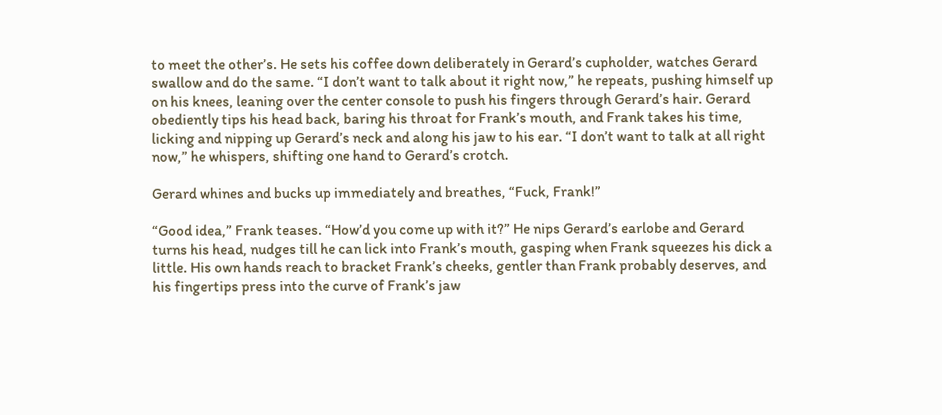to meet the other’s. He sets his coffee down deliberately in Gerard’s cupholder, watches Gerard swallow and do the same. “I don’t want to talk about it right now,” he repeats, pushing himself up on his knees, leaning over the center console to push his fingers through Gerard’s hair. Gerard obediently tips his head back, baring his throat for Frank’s mouth, and Frank takes his time, licking and nipping up Gerard’s neck and along his jaw to his ear. “I don’t want to talk at all right now,” he whispers, shifting one hand to Gerard’s crotch.

Gerard whines and bucks up immediately and breathes, “Fuck, Frank!”

“Good idea,” Frank teases. “How’d you come up with it?” He nips Gerard’s earlobe and Gerard turns his head, nudges till he can lick into Frank’s mouth, gasping when Frank squeezes his dick a little. His own hands reach to bracket Frank’s cheeks, gentler than Frank probably deserves, and his fingertips press into the curve of Frank’s jaw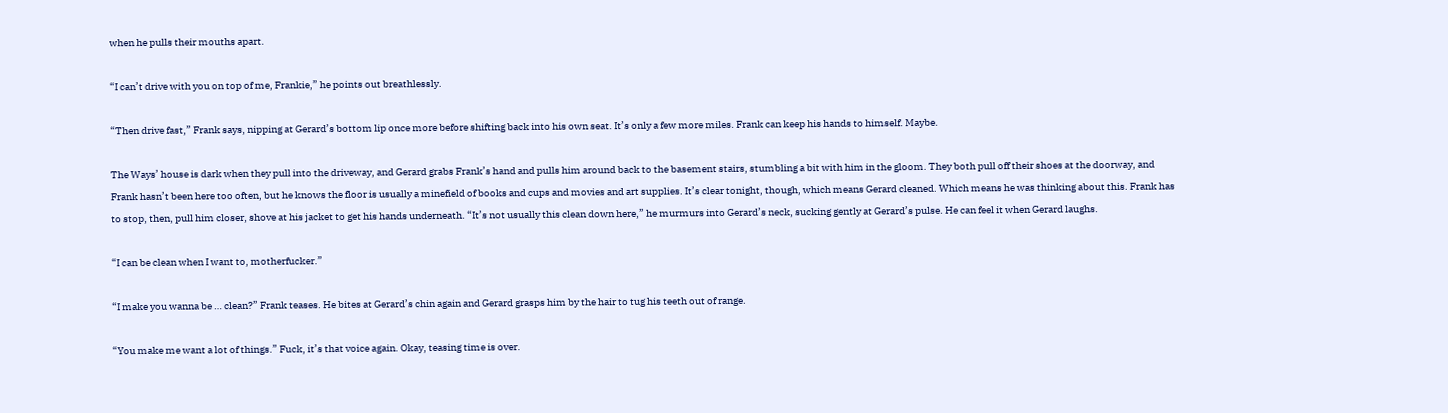when he pulls their mouths apart.

“I can’t drive with you on top of me, Frankie,” he points out breathlessly.

“Then drive fast,” Frank says, nipping at Gerard’s bottom lip once more before shifting back into his own seat. It’s only a few more miles. Frank can keep his hands to himself. Maybe.

The Ways’ house is dark when they pull into the driveway, and Gerard grabs Frank’s hand and pulls him around back to the basement stairs, stumbling a bit with him in the gloom. They both pull off their shoes at the doorway, and Frank hasn’t been here too often, but he knows the floor is usually a minefield of books and cups and movies and art supplies. It’s clear tonight, though, which means Gerard cleaned. Which means he was thinking about this. Frank has to stop, then, pull him closer, shove at his jacket to get his hands underneath. “It’s not usually this clean down here,” he murmurs into Gerard’s neck, sucking gently at Gerard’s pulse. He can feel it when Gerard laughs.

“I can be clean when I want to, motherfucker.”

“I make you wanna be … clean?” Frank teases. He bites at Gerard’s chin again and Gerard grasps him by the hair to tug his teeth out of range.

“You make me want a lot of things.” Fuck, it’s that voice again. Okay, teasing time is over.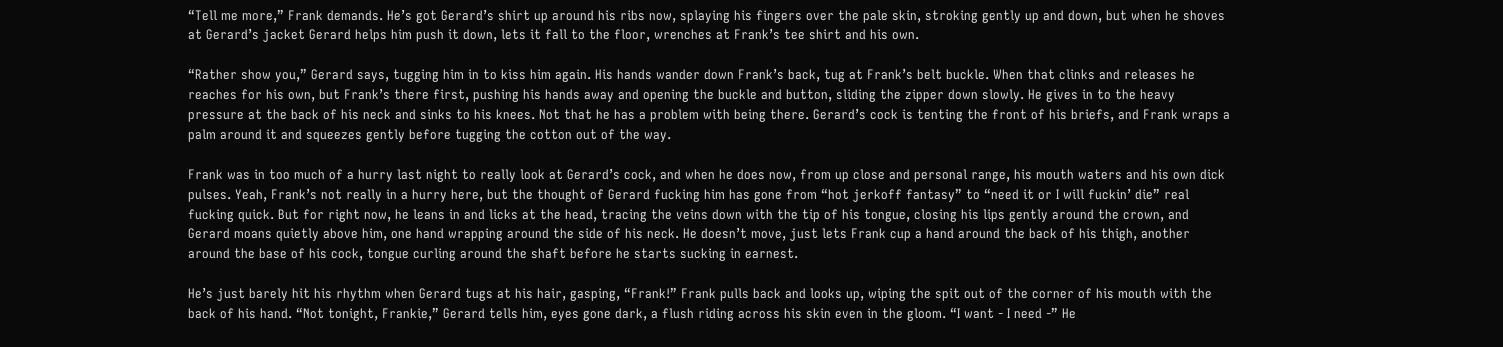“Tell me more,” Frank demands. He’s got Gerard’s shirt up around his ribs now, splaying his fingers over the pale skin, stroking gently up and down, but when he shoves at Gerard’s jacket Gerard helps him push it down, lets it fall to the floor, wrenches at Frank’s tee shirt and his own.

“Rather show you,” Gerard says, tugging him in to kiss him again. His hands wander down Frank’s back, tug at Frank’s belt buckle. When that clinks and releases he reaches for his own, but Frank’s there first, pushing his hands away and opening the buckle and button, sliding the zipper down slowly. He gives in to the heavy pressure at the back of his neck and sinks to his knees. Not that he has a problem with being there. Gerard’s cock is tenting the front of his briefs, and Frank wraps a palm around it and squeezes gently before tugging the cotton out of the way.

Frank was in too much of a hurry last night to really look at Gerard’s cock, and when he does now, from up close and personal range, his mouth waters and his own dick pulses. Yeah, Frank’s not really in a hurry here, but the thought of Gerard fucking him has gone from “hot jerkoff fantasy” to “need it or I will fuckin’ die” real fucking quick. But for right now, he leans in and licks at the head, tracing the veins down with the tip of his tongue, closing his lips gently around the crown, and Gerard moans quietly above him, one hand wrapping around the side of his neck. He doesn’t move, just lets Frank cup a hand around the back of his thigh, another around the base of his cock, tongue curling around the shaft before he starts sucking in earnest.

He’s just barely hit his rhythm when Gerard tugs at his hair, gasping, “Frank!” Frank pulls back and looks up, wiping the spit out of the corner of his mouth with the back of his hand. “Not tonight, Frankie,” Gerard tells him, eyes gone dark, a flush riding across his skin even in the gloom. “I want - I need -” He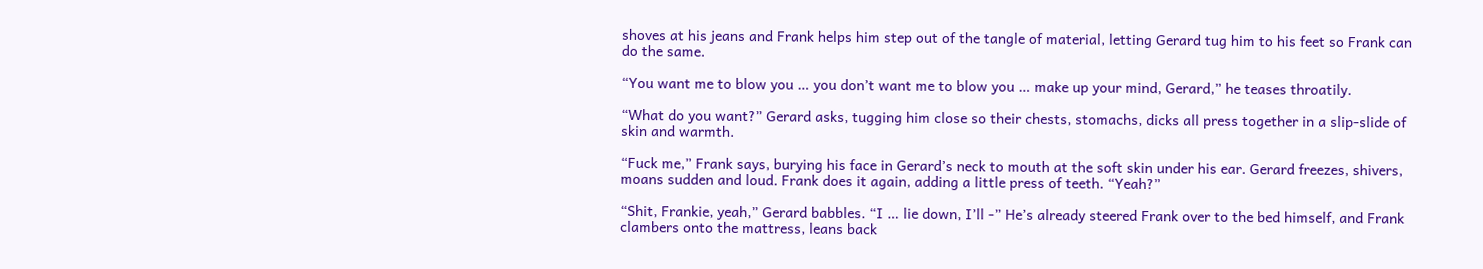shoves at his jeans and Frank helps him step out of the tangle of material, letting Gerard tug him to his feet so Frank can do the same.

“You want me to blow you … you don’t want me to blow you … make up your mind, Gerard,” he teases throatily.

“What do you want?” Gerard asks, tugging him close so their chests, stomachs, dicks all press together in a slip-slide of skin and warmth.

“Fuck me,” Frank says, burying his face in Gerard’s neck to mouth at the soft skin under his ear. Gerard freezes, shivers, moans sudden and loud. Frank does it again, adding a little press of teeth. “Yeah?”

“Shit, Frankie, yeah,” Gerard babbles. “I … lie down, I’ll -” He’s already steered Frank over to the bed himself, and Frank clambers onto the mattress, leans back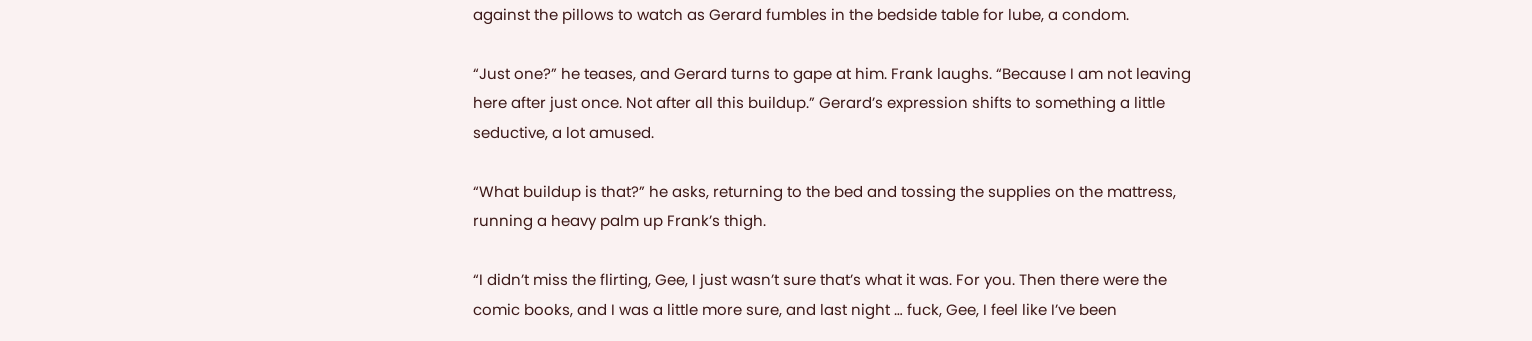against the pillows to watch as Gerard fumbles in the bedside table for lube, a condom.

“Just one?” he teases, and Gerard turns to gape at him. Frank laughs. “Because I am not leaving here after just once. Not after all this buildup.” Gerard’s expression shifts to something a little seductive, a lot amused.

“What buildup is that?” he asks, returning to the bed and tossing the supplies on the mattress, running a heavy palm up Frank’s thigh.

“I didn’t miss the flirting, Gee, I just wasn’t sure that’s what it was. For you. Then there were the comic books, and I was a little more sure, and last night … fuck, Gee, I feel like I’ve been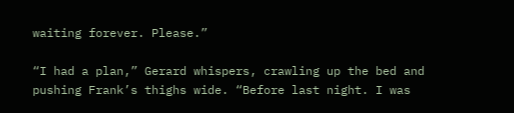waiting forever. Please.”

“I had a plan,” Gerard whispers, crawling up the bed and pushing Frank’s thighs wide. “Before last night. I was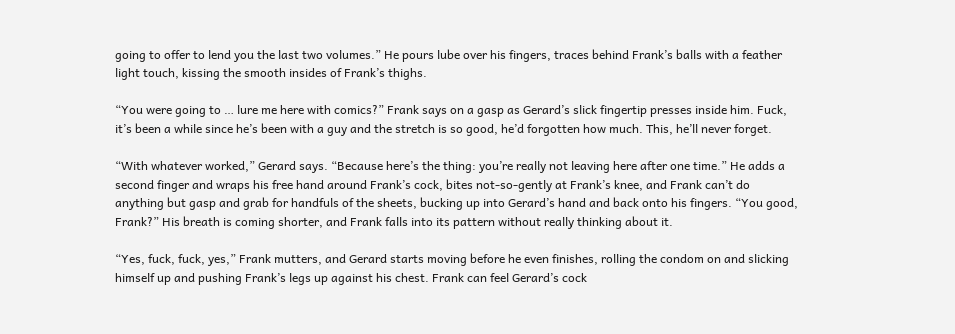going to offer to lend you the last two volumes.” He pours lube over his fingers, traces behind Frank’s balls with a feather light touch, kissing the smooth insides of Frank’s thighs.

“You were going to … lure me here with comics?” Frank says on a gasp as Gerard’s slick fingertip presses inside him. Fuck, it’s been a while since he’s been with a guy and the stretch is so good, he’d forgotten how much. This, he’ll never forget.

“With whatever worked,” Gerard says. “Because here’s the thing: you’re really not leaving here after one time.” He adds a second finger and wraps his free hand around Frank’s cock, bites not-so-gently at Frank’s knee, and Frank can’t do anything but gasp and grab for handfuls of the sheets, bucking up into Gerard’s hand and back onto his fingers. “You good, Frank?” His breath is coming shorter, and Frank falls into its pattern without really thinking about it.

“Yes, fuck, fuck, yes,” Frank mutters, and Gerard starts moving before he even finishes, rolling the condom on and slicking himself up and pushing Frank’s legs up against his chest. Frank can feel Gerard’s cock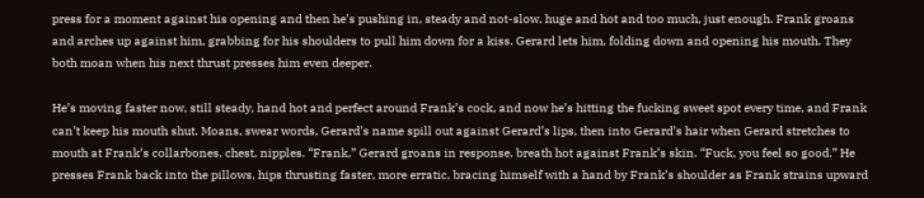press for a moment against his opening and then he’s pushing in, steady and not-slow, huge and hot and too much, just enough. Frank groans and arches up against him, grabbing for his shoulders to pull him down for a kiss. Gerard lets him, folding down and opening his mouth. They both moan when his next thrust presses him even deeper.

He’s moving faster now, still steady, hand hot and perfect around Frank’s cock, and now he’s hitting the fucking sweet spot every time, and Frank can’t keep his mouth shut. Moans, swear words, Gerard’s name spill out against Gerard’s lips, then into Gerard’s hair when Gerard stretches to mouth at Frank’s collarbones, chest, nipples. “Frank,” Gerard groans in response, breath hot against Frank’s skin. “Fuck, you feel so good.” He presses Frank back into the pillows, hips thrusting faster, more erratic, bracing himself with a hand by Frank’s shoulder as Frank strains upward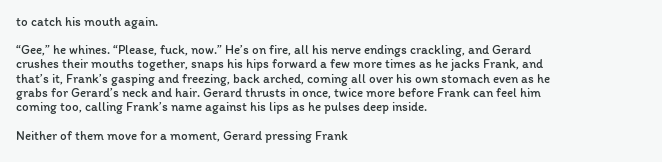to catch his mouth again.

“Gee,” he whines. “Please, fuck, now.” He’s on fire, all his nerve endings crackling, and Gerard crushes their mouths together, snaps his hips forward a few more times as he jacks Frank, and that’s it, Frank’s gasping and freezing, back arched, coming all over his own stomach even as he grabs for Gerard’s neck and hair. Gerard thrusts in once, twice more before Frank can feel him coming too, calling Frank’s name against his lips as he pulses deep inside.

Neither of them move for a moment, Gerard pressing Frank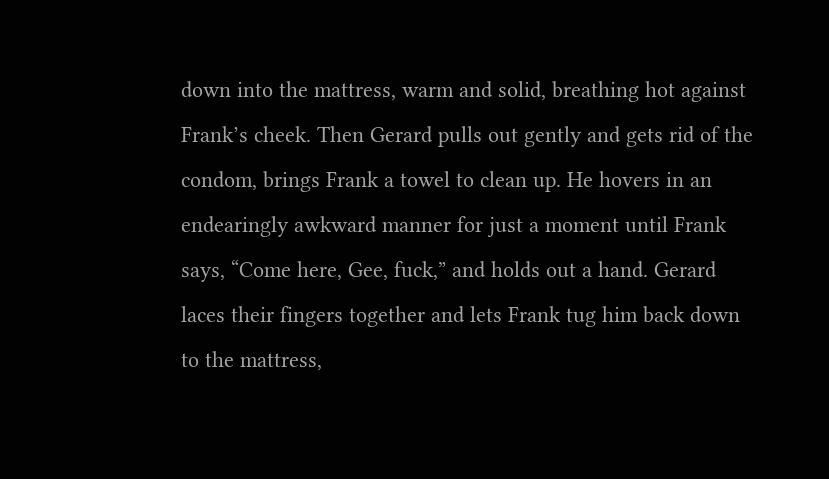down into the mattress, warm and solid, breathing hot against Frank’s cheek. Then Gerard pulls out gently and gets rid of the condom, brings Frank a towel to clean up. He hovers in an endearingly awkward manner for just a moment until Frank says, “Come here, Gee, fuck,” and holds out a hand. Gerard laces their fingers together and lets Frank tug him back down to the mattress,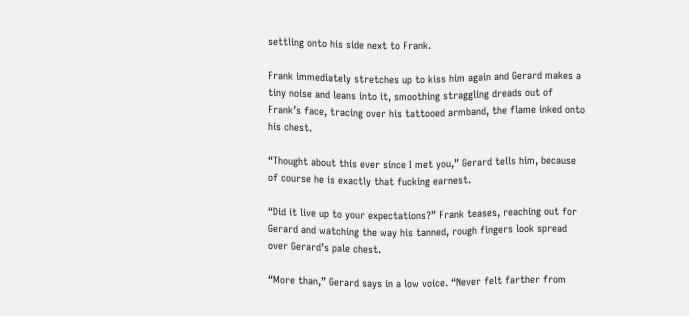settling onto his side next to Frank.

Frank immediately stretches up to kiss him again and Gerard makes a tiny noise and leans into it, smoothing straggling dreads out of Frank’s face, tracing over his tattooed armband, the flame inked onto his chest.

“Thought about this ever since I met you,” Gerard tells him, because of course he is exactly that fucking earnest.

“Did it live up to your expectations?” Frank teases, reaching out for Gerard and watching the way his tanned, rough fingers look spread over Gerard’s pale chest.

“More than,” Gerard says in a low voice. “Never felt farther from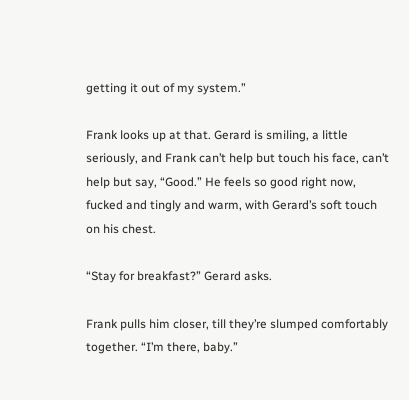getting it out of my system.”

Frank looks up at that. Gerard is smiling, a little seriously, and Frank can’t help but touch his face, can’t help but say, “Good.” He feels so good right now, fucked and tingly and warm, with Gerard’s soft touch on his chest.

“Stay for breakfast?” Gerard asks.

Frank pulls him closer, till they’re slumped comfortably together. “I’m there, baby.”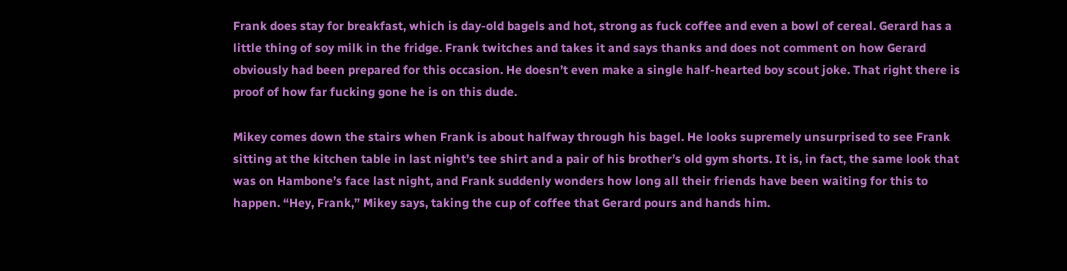Frank does stay for breakfast, which is day-old bagels and hot, strong as fuck coffee and even a bowl of cereal. Gerard has a little thing of soy milk in the fridge. Frank twitches and takes it and says thanks and does not comment on how Gerard obviously had been prepared for this occasion. He doesn’t even make a single half-hearted boy scout joke. That right there is proof of how far fucking gone he is on this dude.

Mikey comes down the stairs when Frank is about halfway through his bagel. He looks supremely unsurprised to see Frank sitting at the kitchen table in last night’s tee shirt and a pair of his brother’s old gym shorts. It is, in fact, the same look that was on Hambone’s face last night, and Frank suddenly wonders how long all their friends have been waiting for this to happen. “Hey, Frank,” Mikey says, taking the cup of coffee that Gerard pours and hands him.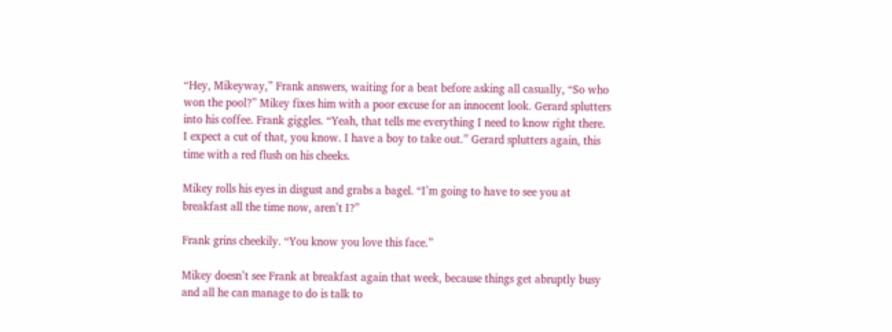“Hey, Mikeyway,” Frank answers, waiting for a beat before asking all casually, “So who won the pool?” Mikey fixes him with a poor excuse for an innocent look. Gerard splutters into his coffee. Frank giggles. “Yeah, that tells me everything I need to know right there. I expect a cut of that, you know. I have a boy to take out.” Gerard splutters again, this time with a red flush on his cheeks.

Mikey rolls his eyes in disgust and grabs a bagel. “I’m going to have to see you at breakfast all the time now, aren’t I?”

Frank grins cheekily. “You know you love this face.”

Mikey doesn’t see Frank at breakfast again that week, because things get abruptly busy and all he can manage to do is talk to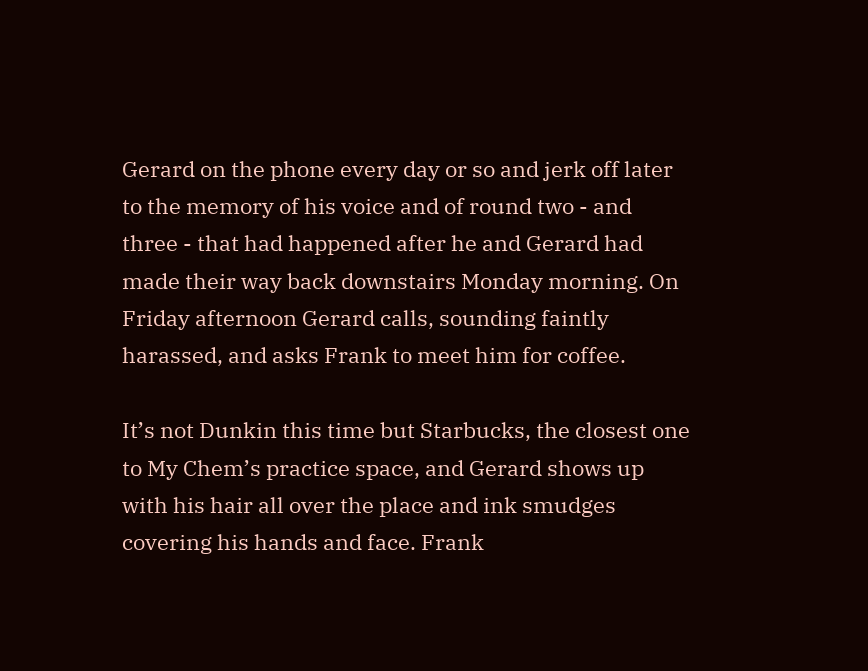Gerard on the phone every day or so and jerk off later to the memory of his voice and of round two - and three - that had happened after he and Gerard had made their way back downstairs Monday morning. On Friday afternoon Gerard calls, sounding faintly harassed, and asks Frank to meet him for coffee.

It’s not Dunkin this time but Starbucks, the closest one to My Chem’s practice space, and Gerard shows up with his hair all over the place and ink smudges covering his hands and face. Frank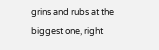grins and rubs at the biggest one, right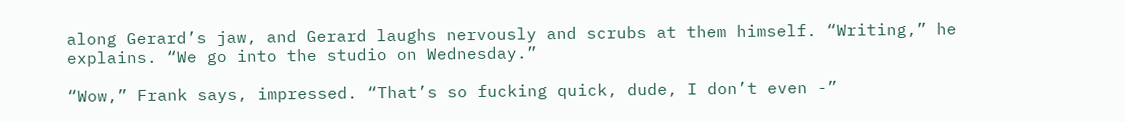along Gerard’s jaw, and Gerard laughs nervously and scrubs at them himself. “Writing,” he explains. “We go into the studio on Wednesday.”

“Wow,” Frank says, impressed. “That’s so fucking quick, dude, I don’t even -”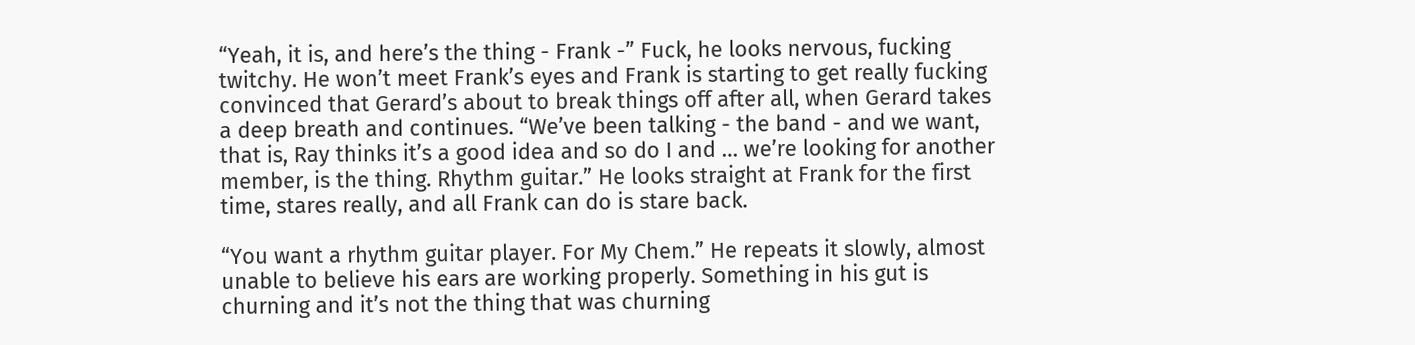“Yeah, it is, and here’s the thing - Frank -” Fuck, he looks nervous, fucking twitchy. He won’t meet Frank’s eyes and Frank is starting to get really fucking convinced that Gerard’s about to break things off after all, when Gerard takes a deep breath and continues. “We’ve been talking - the band - and we want, that is, Ray thinks it’s a good idea and so do I and … we’re looking for another member, is the thing. Rhythm guitar.” He looks straight at Frank for the first time, stares really, and all Frank can do is stare back.

“You want a rhythm guitar player. For My Chem.” He repeats it slowly, almost unable to believe his ears are working properly. Something in his gut is churning and it’s not the thing that was churning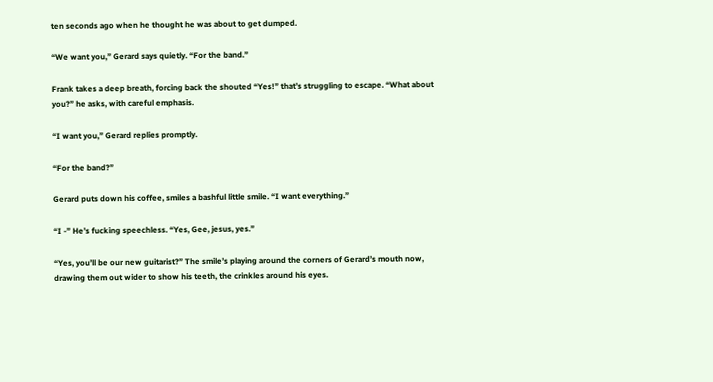ten seconds ago when he thought he was about to get dumped.

“We want you,” Gerard says quietly. “For the band.”

Frank takes a deep breath, forcing back the shouted “Yes!” that’s struggling to escape. “What about you?” he asks, with careful emphasis.

“I want you,” Gerard replies promptly.

“For the band?”

Gerard puts down his coffee, smiles a bashful little smile. “I want everything.”

“I -” He’s fucking speechless. “Yes, Gee, jesus, yes.”

“Yes, you’ll be our new guitarist?” The smile’s playing around the corners of Gerard’s mouth now, drawing them out wider to show his teeth, the crinkles around his eyes.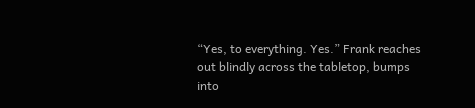“Yes, to everything. Yes.” Frank reaches out blindly across the tabletop, bumps into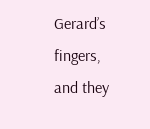Gerard’s fingers, and they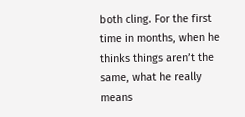both cling. For the first time in months, when he thinks things aren’t the same, what he really means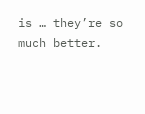is … they’re so much better.